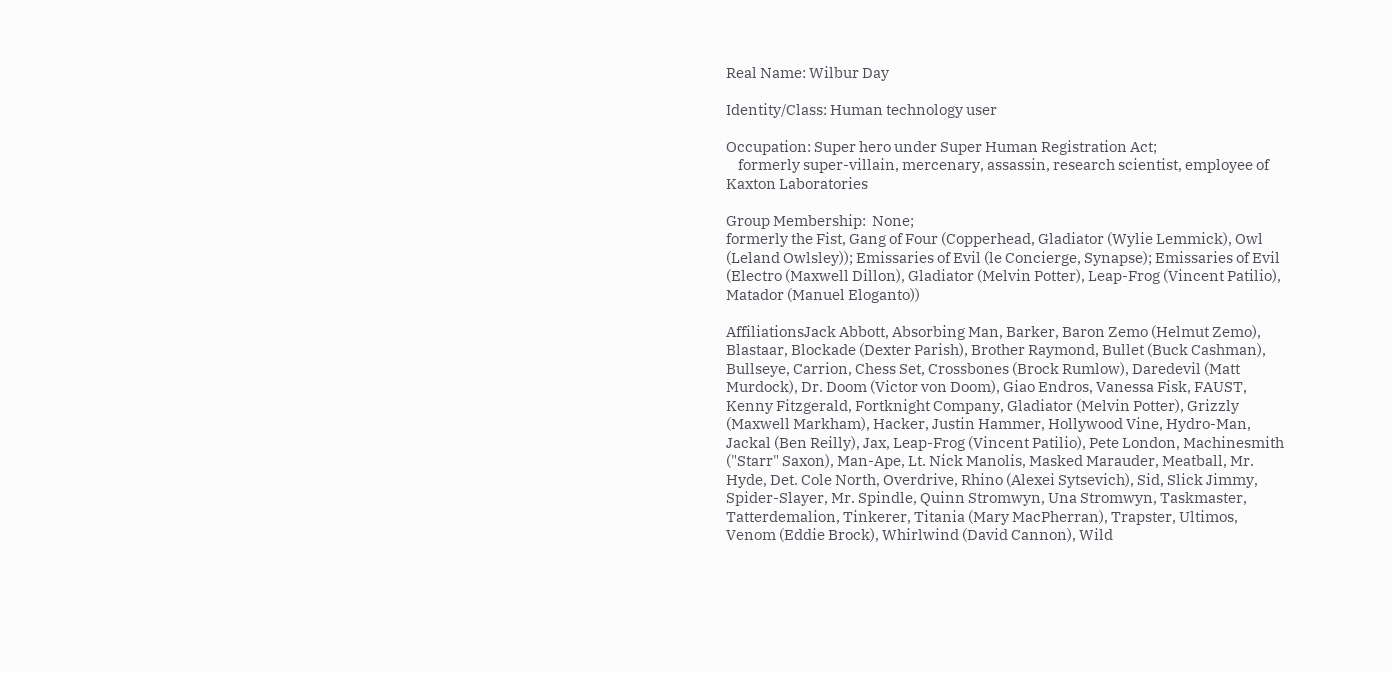Real Name: Wilbur Day

Identity/Class: Human technology user

Occupation: Super hero under Super Human Registration Act;
    formerly super-villain, mercenary, assassin, research scientist, employee of Kaxton Laboratories

Group Membership:  None;
formerly the Fist, Gang of Four (Copperhead, Gladiator (Wylie Lemmick), Owl (Leland Owlsley)); Emissaries of Evil (le Concierge, Synapse); Emissaries of Evil (Electro (Maxwell Dillon), Gladiator (Melvin Potter), Leap-Frog (Vincent Patilio), Matador (Manuel Eloganto))

AffiliationsJack Abbott, Absorbing Man, Barker, Baron Zemo (Helmut Zemo), Blastaar, Blockade (Dexter Parish), Brother Raymond, Bullet (Buck Cashman), Bullseye, Carrion, Chess Set, Crossbones (Brock Rumlow), Daredevil (Matt Murdock), Dr. Doom (Victor von Doom), Giao Endros, Vanessa Fisk, FAUST, Kenny Fitzgerald, Fortknight Company, Gladiator (Melvin Potter), Grizzly (Maxwell Markham), Hacker, Justin Hammer, Hollywood Vine, Hydro-Man, Jackal (Ben Reilly), Jax, Leap-Frog (Vincent Patilio), Pete London, Machinesmith ("Starr" Saxon), Man-Ape, Lt. Nick Manolis, Masked Marauder, Meatball, Mr. Hyde, Det. Cole North, Overdrive, Rhino (Alexei Sytsevich), Sid, Slick Jimmy, Spider-Slayer, Mr. Spindle, Quinn Stromwyn, Una Stromwyn, Taskmaster, Tatterdemalion, Tinkerer, Titania (Mary MacPherran), Trapster, Ultimos, Venom (Eddie Brock), Whirlwind (David Cannon), Wild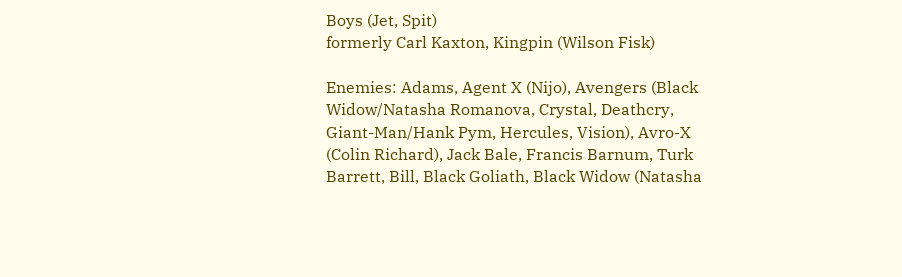Boys (Jet, Spit)
formerly Carl Kaxton, Kingpin (Wilson Fisk)

Enemies: Adams, Agent X (Nijo), Avengers (Black Widow/Natasha Romanova, Crystal, Deathcry, Giant-Man/Hank Pym, Hercules, Vision), Avro-X (Colin Richard), Jack Bale, Francis Barnum, Turk Barrett, Bill, Black Goliath, Black Widow (Natasha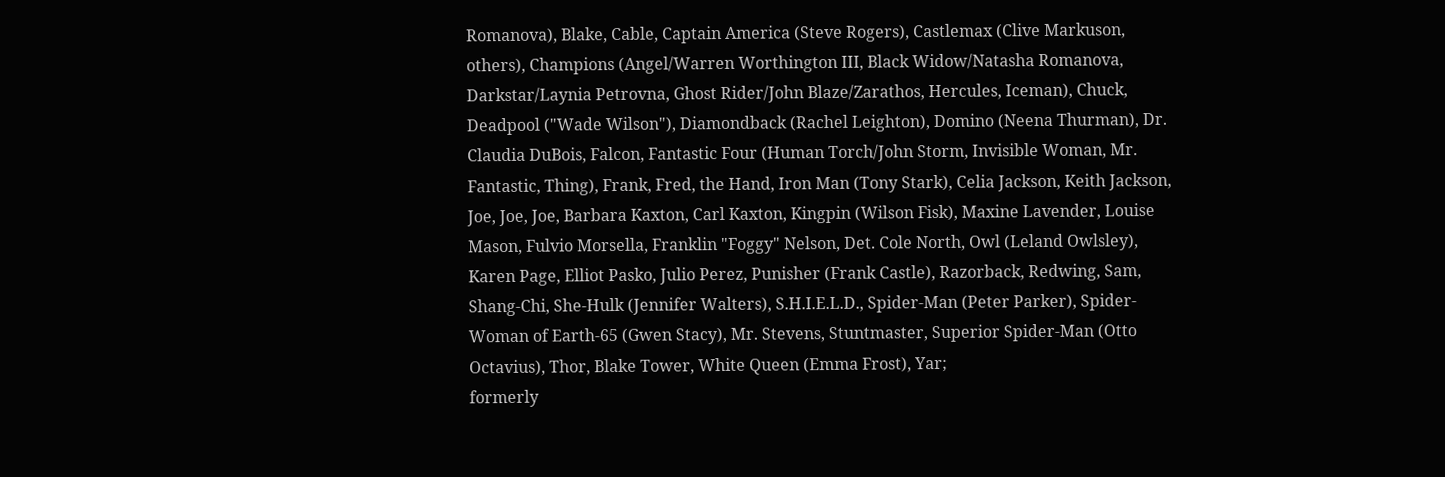Romanova), Blake, Cable, Captain America (Steve Rogers), Castlemax (Clive Markuson, others), Champions (Angel/Warren Worthington III, Black Widow/Natasha Romanova, Darkstar/Laynia Petrovna, Ghost Rider/John Blaze/Zarathos, Hercules, Iceman), Chuck, Deadpool ("Wade Wilson"), Diamondback (Rachel Leighton), Domino (Neena Thurman), Dr. Claudia DuBois, Falcon, Fantastic Four (Human Torch/John Storm, Invisible Woman, Mr. Fantastic, Thing), Frank, Fred, the Hand, Iron Man (Tony Stark), Celia Jackson, Keith Jackson, Joe, Joe, Joe, Barbara Kaxton, Carl Kaxton, Kingpin (Wilson Fisk), Maxine Lavender, Louise Mason, Fulvio Morsella, Franklin "Foggy" Nelson, Det. Cole North, Owl (Leland Owlsley), Karen Page, Elliot Pasko, Julio Perez, Punisher (Frank Castle), Razorback, Redwing, Sam, Shang-Chi, She-Hulk (Jennifer Walters), S.H.I.E.L.D., Spider-Man (Peter Parker), Spider-Woman of Earth-65 (Gwen Stacy), Mr. Stevens, Stuntmaster, Superior Spider-Man (Otto Octavius), Thor, Blake Tower, White Queen (Emma Frost), Yar;
formerly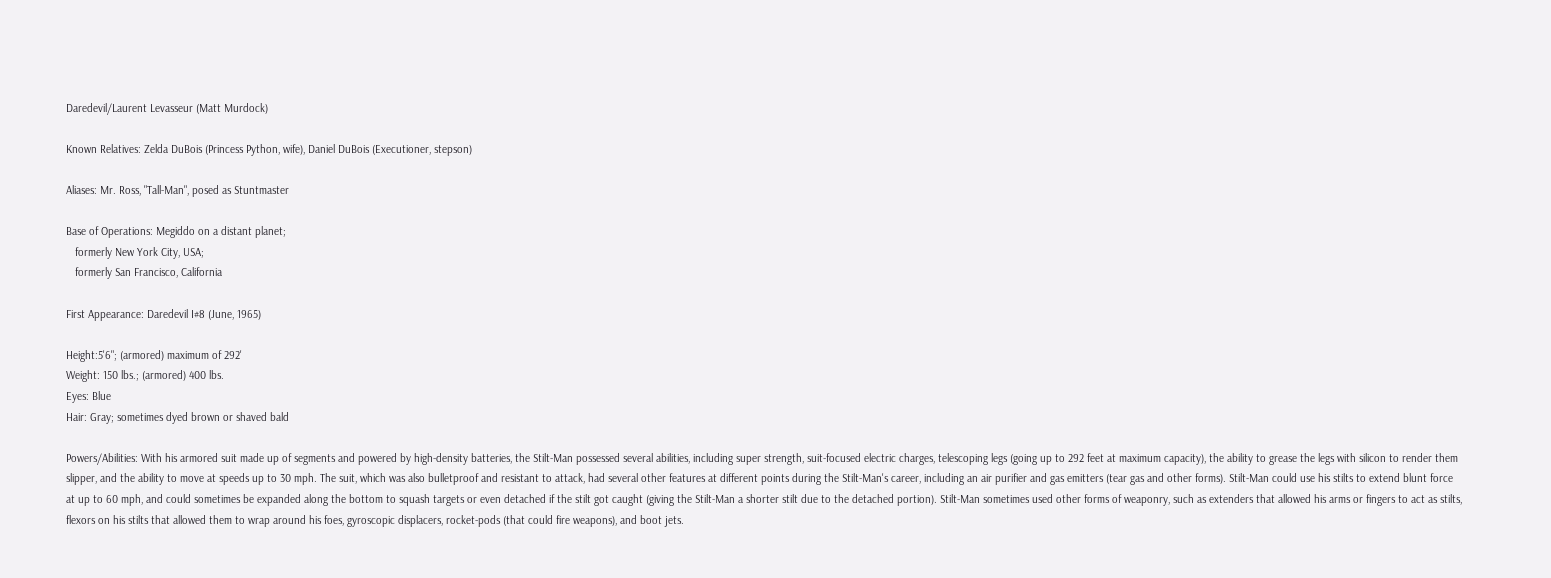Daredevil/Laurent Levasseur (Matt Murdock)

Known Relatives: Zelda DuBois (Princess Python, wife), Daniel DuBois (Executioner, stepson)

Aliases: Mr. Ross, "Tall-Man", posed as Stuntmaster

Base of Operations: Megiddo on a distant planet;
   formerly New York City, USA;
   formerly San Francisco, California

First Appearance: Daredevil I#8 (June, 1965)

Height:5'6"; (armored) maximum of 292'
Weight: 150 lbs.; (armored) 400 lbs.
Eyes: Blue
Hair: Gray; sometimes dyed brown or shaved bald

Powers/Abilities: With his armored suit made up of segments and powered by high-density batteries, the Stilt-Man possessed several abilities, including super strength, suit-focused electric charges, telescoping legs (going up to 292 feet at maximum capacity), the ability to grease the legs with silicon to render them slipper, and the ability to move at speeds up to 30 mph. The suit, which was also bulletproof and resistant to attack, had several other features at different points during the Stilt-Man's career, including an air purifier and gas emitters (tear gas and other forms). Stilt-Man could use his stilts to extend blunt force at up to 60 mph, and could sometimes be expanded along the bottom to squash targets or even detached if the stilt got caught (giving the Stilt-Man a shorter stilt due to the detached portion). Stilt-Man sometimes used other forms of weaponry, such as extenders that allowed his arms or fingers to act as stilts, flexors on his stilts that allowed them to wrap around his foes, gyroscopic displacers, rocket-pods (that could fire weapons), and boot jets.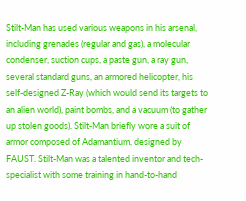Stilt-Man has used various weapons in his arsenal, including grenades (regular and gas), a molecular condenser, suction cups, a paste gun, a ray gun, several standard guns, an armored helicopter, his self-designed Z-Ray (which would send its targets to an alien world), paint bombs, and a vacuum (to gather up stolen goods). Stilt-Man briefly wore a suit of armor composed of Adamantium, designed by FAUST. Stilt-Man was a talented inventor and tech-specialist with some training in hand-to-hand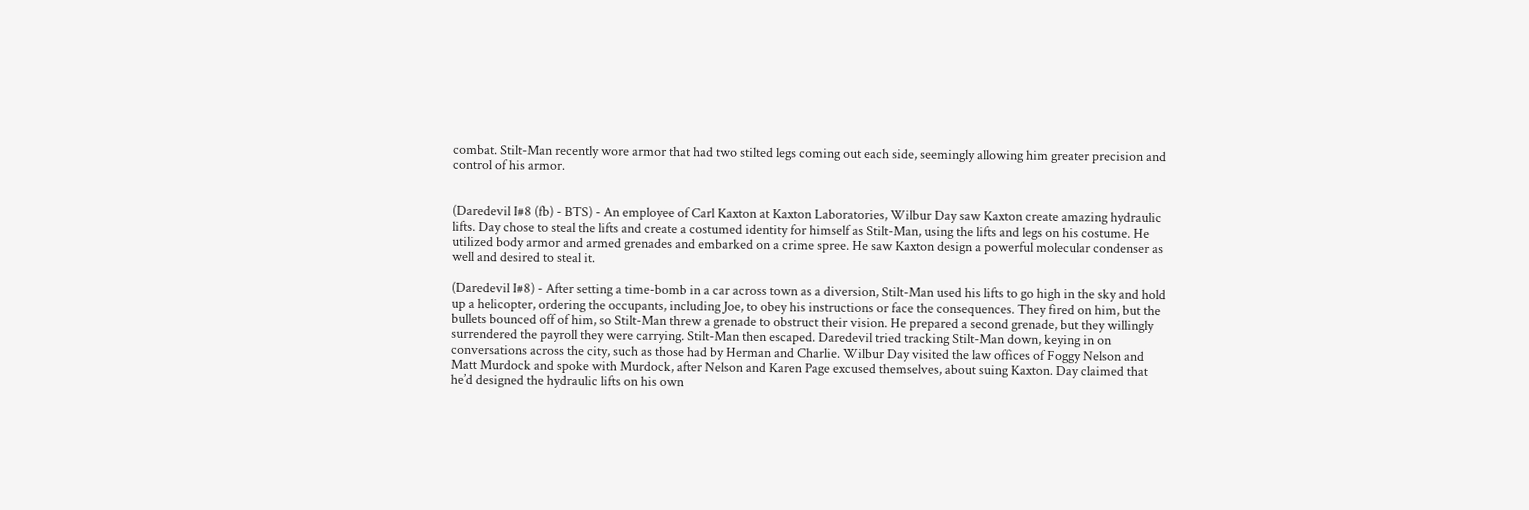combat. Stilt-Man recently wore armor that had two stilted legs coming out each side, seemingly allowing him greater precision and control of his armor.


(Daredevil I#8 (fb) - BTS) - An employee of Carl Kaxton at Kaxton Laboratories, Wilbur Day saw Kaxton create amazing hydraulic lifts. Day chose to steal the lifts and create a costumed identity for himself as Stilt-Man, using the lifts and legs on his costume. He utilized body armor and armed grenades and embarked on a crime spree. He saw Kaxton design a powerful molecular condenser as well and desired to steal it.

(Daredevil I#8) - After setting a time-bomb in a car across town as a diversion, Stilt-Man used his lifts to go high in the sky and hold up a helicopter, ordering the occupants, including Joe, to obey his instructions or face the consequences. They fired on him, but the bullets bounced off of him, so Stilt-Man threw a grenade to obstruct their vision. He prepared a second grenade, but they willingly surrendered the payroll they were carrying. Stilt-Man then escaped. Daredevil tried tracking Stilt-Man down, keying in on conversations across the city, such as those had by Herman and Charlie. Wilbur Day visited the law offices of Foggy Nelson and Matt Murdock and spoke with Murdock, after Nelson and Karen Page excused themselves, about suing Kaxton. Day claimed that he’d designed the hydraulic lifts on his own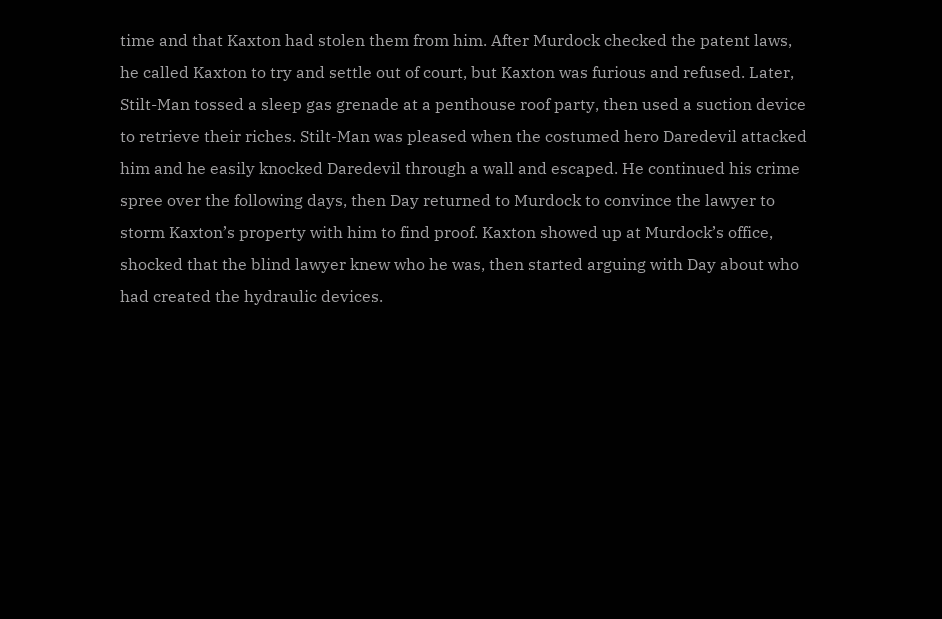time and that Kaxton had stolen them from him. After Murdock checked the patent laws, he called Kaxton to try and settle out of court, but Kaxton was furious and refused. Later, Stilt-Man tossed a sleep gas grenade at a penthouse roof party, then used a suction device to retrieve their riches. Stilt-Man was pleased when the costumed hero Daredevil attacked him and he easily knocked Daredevil through a wall and escaped. He continued his crime spree over the following days, then Day returned to Murdock to convince the lawyer to storm Kaxton’s property with him to find proof. Kaxton showed up at Murdock’s office, shocked that the blind lawyer knew who he was, then started arguing with Day about who had created the hydraulic devices.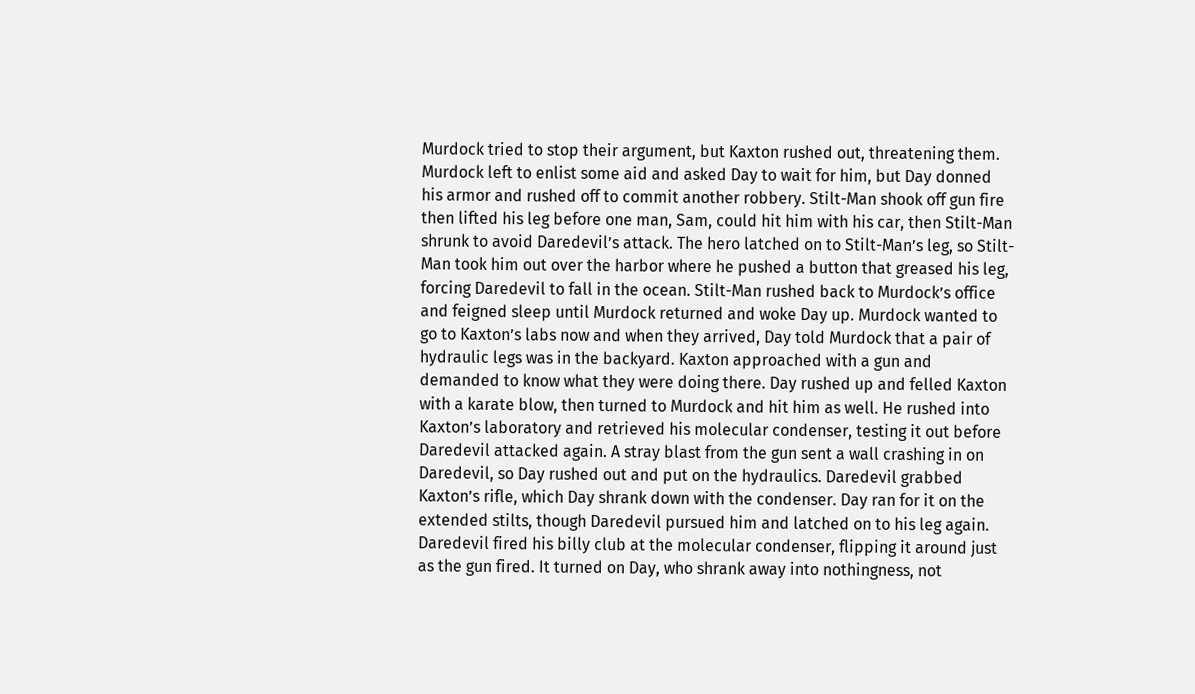Murdock tried to stop their argument, but Kaxton rushed out, threatening them. Murdock left to enlist some aid and asked Day to wait for him, but Day donned his armor and rushed off to commit another robbery. Stilt-Man shook off gun fire then lifted his leg before one man, Sam, could hit him with his car, then Stilt-Man shrunk to avoid Daredevil’s attack. The hero latched on to Stilt-Man’s leg, so Stilt-Man took him out over the harbor where he pushed a button that greased his leg, forcing Daredevil to fall in the ocean. Stilt-Man rushed back to Murdock’s office and feigned sleep until Murdock returned and woke Day up. Murdock wanted to go to Kaxton’s labs now and when they arrived, Day told Murdock that a pair of hydraulic legs was in the backyard. Kaxton approached with a gun and demanded to know what they were doing there. Day rushed up and felled Kaxton with a karate blow, then turned to Murdock and hit him as well. He rushed into Kaxton’s laboratory and retrieved his molecular condenser, testing it out before Daredevil attacked again. A stray blast from the gun sent a wall crashing in on Daredevil, so Day rushed out and put on the hydraulics. Daredevil grabbed Kaxton’s rifle, which Day shrank down with the condenser. Day ran for it on the extended stilts, though Daredevil pursued him and latched on to his leg again. Daredevil fired his billy club at the molecular condenser, flipping it around just as the gun fired. It turned on Day, who shrank away into nothingness, not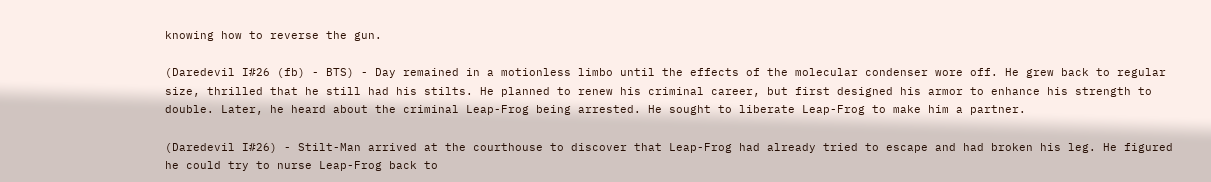knowing how to reverse the gun.

(Daredevil I#26 (fb) - BTS) - Day remained in a motionless limbo until the effects of the molecular condenser wore off. He grew back to regular size, thrilled that he still had his stilts. He planned to renew his criminal career, but first designed his armor to enhance his strength to double. Later, he heard about the criminal Leap-Frog being arrested. He sought to liberate Leap-Frog to make him a partner.

(Daredevil I#26) - Stilt-Man arrived at the courthouse to discover that Leap-Frog had already tried to escape and had broken his leg. He figured he could try to nurse Leap-Frog back to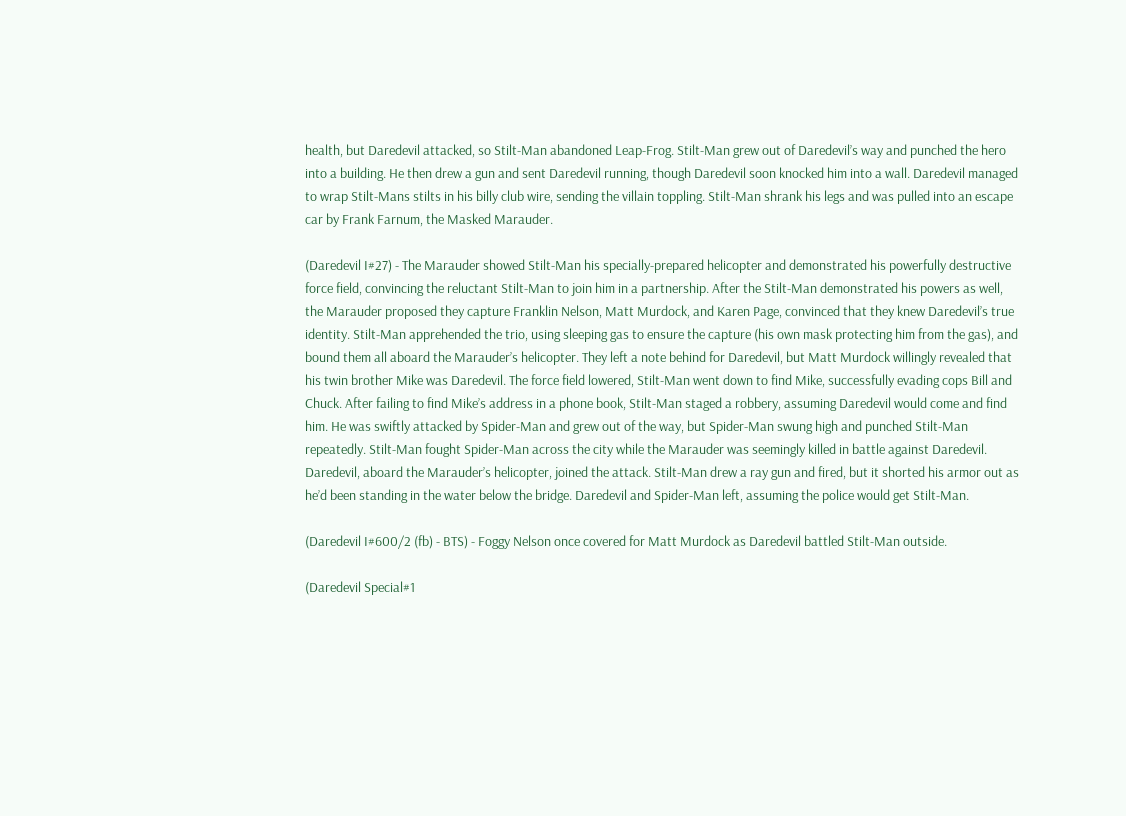health, but Daredevil attacked, so Stilt-Man abandoned Leap-Frog. Stilt-Man grew out of Daredevil’s way and punched the hero into a building. He then drew a gun and sent Daredevil running, though Daredevil soon knocked him into a wall. Daredevil managed to wrap Stilt-Mans stilts in his billy club wire, sending the villain toppling. Stilt-Man shrank his legs and was pulled into an escape car by Frank Farnum, the Masked Marauder.

(Daredevil I#27) - The Marauder showed Stilt-Man his specially-prepared helicopter and demonstrated his powerfully destructive force field, convincing the reluctant Stilt-Man to join him in a partnership. After the Stilt-Man demonstrated his powers as well, the Marauder proposed they capture Franklin Nelson, Matt Murdock, and Karen Page, convinced that they knew Daredevil’s true identity. Stilt-Man apprehended the trio, using sleeping gas to ensure the capture (his own mask protecting him from the gas), and bound them all aboard the Marauder’s helicopter. They left a note behind for Daredevil, but Matt Murdock willingly revealed that his twin brother Mike was Daredevil. The force field lowered, Stilt-Man went down to find Mike, successfully evading cops Bill and Chuck. After failing to find Mike’s address in a phone book, Stilt-Man staged a robbery, assuming Daredevil would come and find him. He was swiftly attacked by Spider-Man and grew out of the way, but Spider-Man swung high and punched Stilt-Man repeatedly. Stilt-Man fought Spider-Man across the city while the Marauder was seemingly killed in battle against Daredevil. Daredevil, aboard the Marauder’s helicopter, joined the attack. Stilt-Man drew a ray gun and fired, but it shorted his armor out as he’d been standing in the water below the bridge. Daredevil and Spider-Man left, assuming the police would get Stilt-Man.

(Daredevil I#600/2 (fb) - BTS) - Foggy Nelson once covered for Matt Murdock as Daredevil battled Stilt-Man outside.

(Daredevil Special#1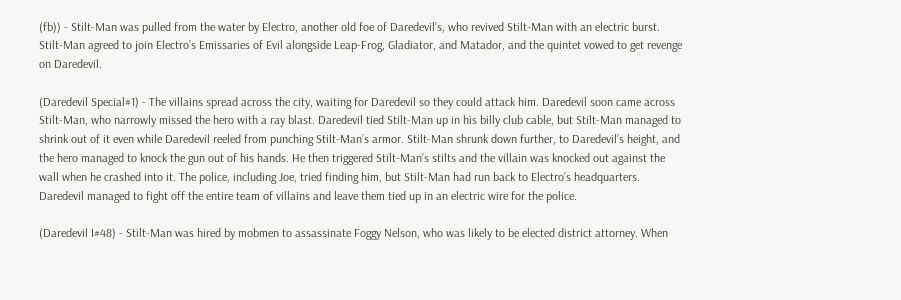(fb)) - Stilt-Man was pulled from the water by Electro, another old foe of Daredevil’s, who revived Stilt-Man with an electric burst. Stilt-Man agreed to join Electro’s Emissaries of Evil alongside Leap-Frog, Gladiator, and Matador, and the quintet vowed to get revenge on Daredevil.

(Daredevil Special#1) - The villains spread across the city, waiting for Daredevil so they could attack him. Daredevil soon came across Stilt-Man, who narrowly missed the hero with a ray blast. Daredevil tied Stilt-Man up in his billy club cable, but Stilt-Man managed to shrink out of it even while Daredevil reeled from punching Stilt-Man’s armor. Stilt-Man shrunk down further, to Daredevil’s height, and the hero managed to knock the gun out of his hands. He then triggered Stilt-Man’s stilts and the villain was knocked out against the wall when he crashed into it. The police, including Joe, tried finding him, but Stilt-Man had run back to Electro’s headquarters. Daredevil managed to fight off the entire team of villains and leave them tied up in an electric wire for the police.

(Daredevil I#48) - Stilt-Man was hired by mobmen to assassinate Foggy Nelson, who was likely to be elected district attorney. When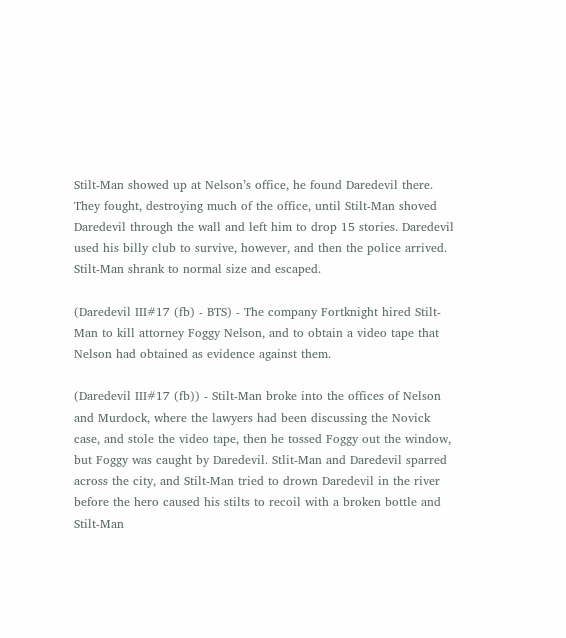Stilt-Man showed up at Nelson’s office, he found Daredevil there. They fought, destroying much of the office, until Stilt-Man shoved Daredevil through the wall and left him to drop 15 stories. Daredevil used his billy club to survive, however, and then the police arrived. Stilt-Man shrank to normal size and escaped.

(Daredevil III#17 (fb) - BTS) - The company Fortknight hired Stilt-Man to kill attorney Foggy Nelson, and to obtain a video tape that Nelson had obtained as evidence against them.

(Daredevil III#17 (fb)) - Stilt-Man broke into the offices of Nelson and Murdock, where the lawyers had been discussing the Novick case, and stole the video tape, then he tossed Foggy out the window, but Foggy was caught by Daredevil. Stlit-Man and Daredevil sparred across the city, and Stilt-Man tried to drown Daredevil in the river before the hero caused his stilts to recoil with a broken bottle and Stilt-Man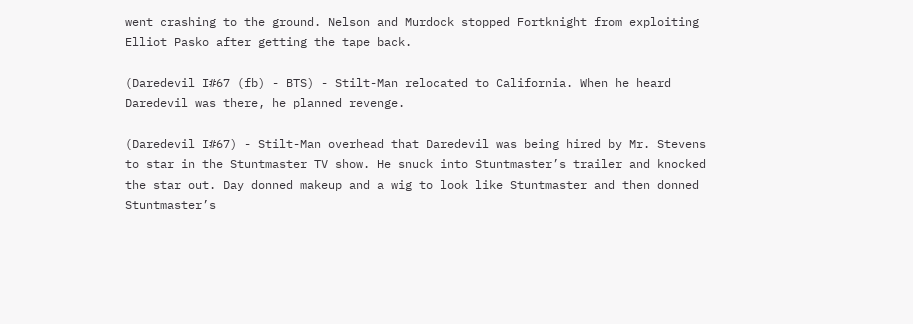went crashing to the ground. Nelson and Murdock stopped Fortknight from exploiting Elliot Pasko after getting the tape back.

(Daredevil I#67 (fb) - BTS) - Stilt-Man relocated to California. When he heard Daredevil was there, he planned revenge.

(Daredevil I#67) - Stilt-Man overhead that Daredevil was being hired by Mr. Stevens to star in the Stuntmaster TV show. He snuck into Stuntmaster’s trailer and knocked the star out. Day donned makeup and a wig to look like Stuntmaster and then donned Stuntmaster’s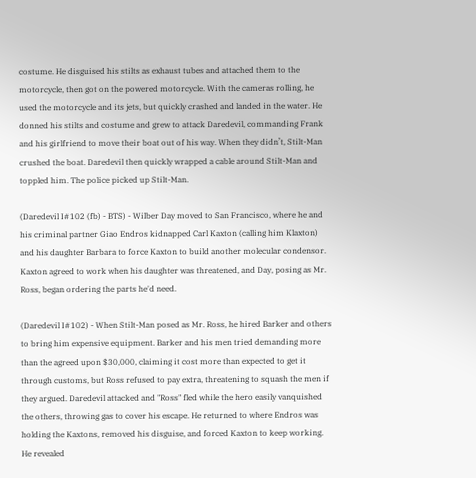costume. He disguised his stilts as exhaust tubes and attached them to the motorcycle, then got on the powered motorcycle. With the cameras rolling, he used the motorcycle and its jets, but quickly crashed and landed in the water. He donned his stilts and costume and grew to attack Daredevil, commanding Frank and his girlfriend to move their boat out of his way. When they didn’t, Stilt-Man crushed the boat. Daredevil then quickly wrapped a cable around Stilt-Man and toppled him. The police picked up Stilt-Man.

(Daredevil I#102 (fb) - BTS) - Wilber Day moved to San Francisco, where he and his criminal partner Giao Endros kidnapped Carl Kaxton (calling him Klaxton) and his daughter Barbara to force Kaxton to build another molecular condensor. Kaxton agreed to work when his daughter was threatened, and Day, posing as Mr. Ross, began ordering the parts he'd need.

(Daredevil I#102) - When Stilt-Man posed as Mr. Ross, he hired Barker and others to bring him expensive equipment. Barker and his men tried demanding more than the agreed upon $30,000, claiming it cost more than expected to get it through customs, but Ross refused to pay extra, threatening to squash the men if they argued. Daredevil attacked and "Ross" fled while the hero easily vanquished the others, throwing gas to cover his escape. He returned to where Endros was holding the Kaxtons, removed his disguise, and forced Kaxton to keep working. He revealed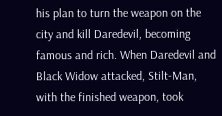his plan to turn the weapon on the city and kill Daredevil, becoming famous and rich. When Daredevil and Black Widow attacked, Stilt-Man, with the finished weapon, took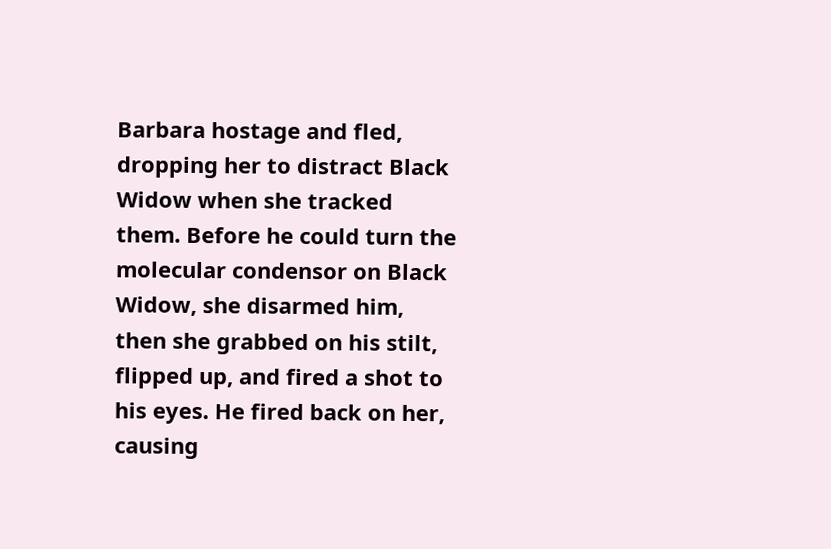Barbara hostage and fled, dropping her to distract Black Widow when she tracked them. Before he could turn the molecular condensor on Black Widow, she disarmed him, then she grabbed on his stilt, flipped up, and fired a shot to his eyes. He fired back on her, causing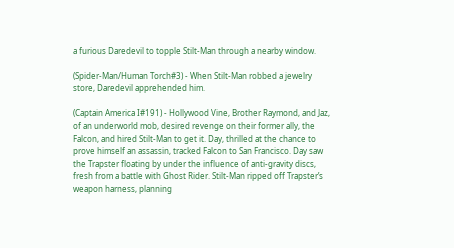a furious Daredevil to topple Stilt-Man through a nearby window.

(Spider-Man/Human Torch#3) - When Stilt-Man robbed a jewelry store, Daredevil apprehended him.

(Captain America I#191) - Hollywood Vine, Brother Raymond, and Jaz, of an underworld mob, desired revenge on their former ally, the Falcon, and hired Stilt-Man to get it. Day, thrilled at the chance to prove himself an assassin, tracked Falcon to San Francisco. Day saw the Trapster floating by under the influence of anti-gravity discs, fresh from a battle with Ghost Rider. Stilt-Man ripped off Trapster’s weapon harness, planning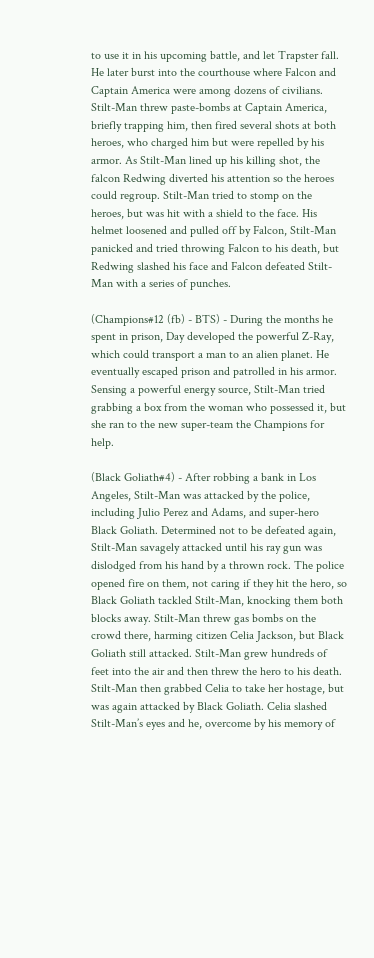to use it in his upcoming battle, and let Trapster fall. He later burst into the courthouse where Falcon and Captain America were among dozens of civilians. Stilt-Man threw paste-bombs at Captain America, briefly trapping him, then fired several shots at both heroes, who charged him but were repelled by his armor. As Stilt-Man lined up his killing shot, the falcon Redwing diverted his attention so the heroes could regroup. Stilt-Man tried to stomp on the heroes, but was hit with a shield to the face. His helmet loosened and pulled off by Falcon, Stilt-Man panicked and tried throwing Falcon to his death, but Redwing slashed his face and Falcon defeated Stilt-Man with a series of punches.

(Champions#12 (fb) - BTS) - During the months he spent in prison, Day developed the powerful Z-Ray, which could transport a man to an alien planet. He eventually escaped prison and patrolled in his armor. Sensing a powerful energy source, Stilt-Man tried grabbing a box from the woman who possessed it, but she ran to the new super-team the Champions for help.

(Black Goliath#4) - After robbing a bank in Los Angeles, Stilt-Man was attacked by the police, including Julio Perez and Adams, and super-hero Black Goliath. Determined not to be defeated again, Stilt-Man savagely attacked until his ray gun was dislodged from his hand by a thrown rock. The police opened fire on them, not caring if they hit the hero, so Black Goliath tackled Stilt-Man, knocking them both blocks away. Stilt-Man threw gas bombs on the crowd there, harming citizen Celia Jackson, but Black Goliath still attacked. Stilt-Man grew hundreds of feet into the air and then threw the hero to his death. Stilt-Man then grabbed Celia to take her hostage, but was again attacked by Black Goliath. Celia slashed Stilt-Man’s eyes and he, overcome by his memory of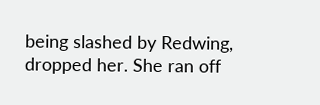being slashed by Redwing, dropped her. She ran off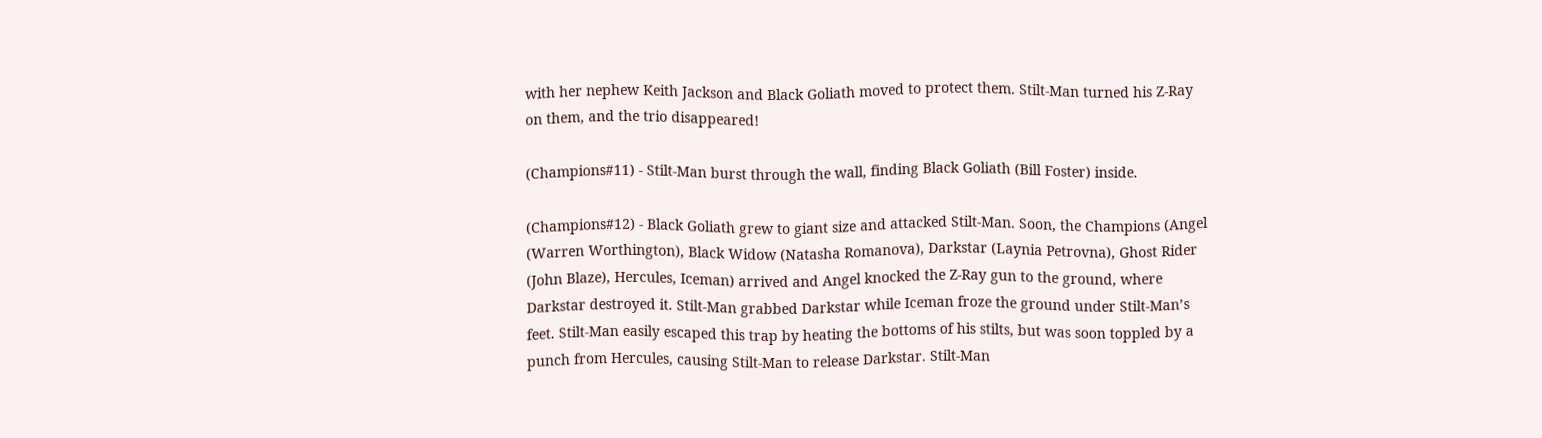with her nephew Keith Jackson and Black Goliath moved to protect them. Stilt-Man turned his Z-Ray on them, and the trio disappeared!

(Champions#11) - Stilt-Man burst through the wall, finding Black Goliath (Bill Foster) inside.

(Champions#12) - Black Goliath grew to giant size and attacked Stilt-Man. Soon, the Champions (Angel (Warren Worthington), Black Widow (Natasha Romanova), Darkstar (Laynia Petrovna), Ghost Rider (John Blaze), Hercules, Iceman) arrived and Angel knocked the Z-Ray gun to the ground, where Darkstar destroyed it. Stilt-Man grabbed Darkstar while Iceman froze the ground under Stilt-Man’s feet. Stilt-Man easily escaped this trap by heating the bottoms of his stilts, but was soon toppled by a punch from Hercules, causing Stilt-Man to release Darkstar. Stilt-Man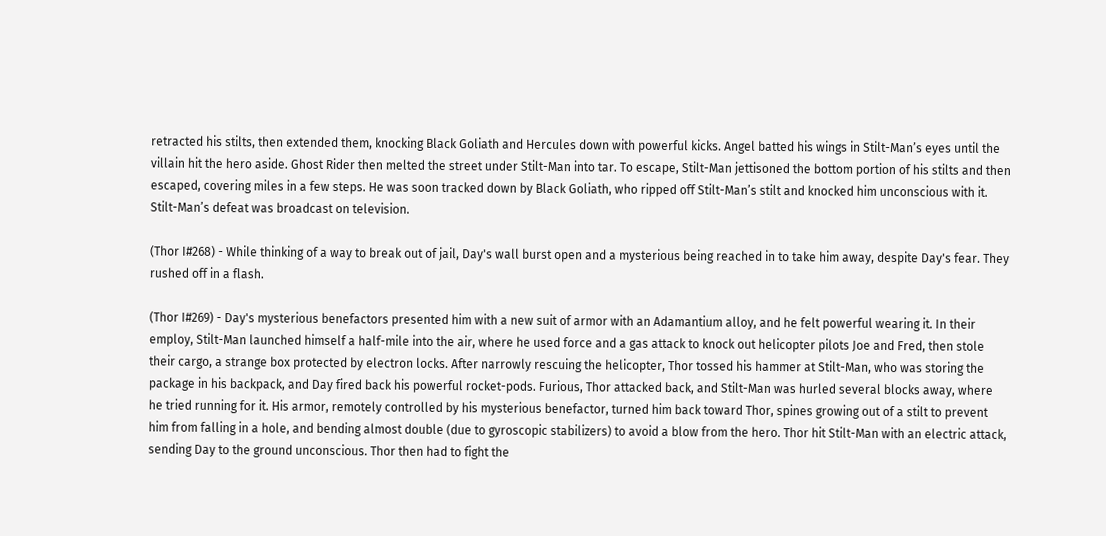retracted his stilts, then extended them, knocking Black Goliath and Hercules down with powerful kicks. Angel batted his wings in Stilt-Man’s eyes until the villain hit the hero aside. Ghost Rider then melted the street under Stilt-Man into tar. To escape, Stilt-Man jettisoned the bottom portion of his stilts and then escaped, covering miles in a few steps. He was soon tracked down by Black Goliath, who ripped off Stilt-Man’s stilt and knocked him unconscious with it. Stilt-Man’s defeat was broadcast on television.

(Thor I#268) - While thinking of a way to break out of jail, Day's wall burst open and a mysterious being reached in to take him away, despite Day's fear. They rushed off in a flash.

(Thor I#269) - Day's mysterious benefactors presented him with a new suit of armor with an Adamantium alloy, and he felt powerful wearing it. In their employ, Stilt-Man launched himself a half-mile into the air, where he used force and a gas attack to knock out helicopter pilots Joe and Fred, then stole their cargo, a strange box protected by electron locks. After narrowly rescuing the helicopter, Thor tossed his hammer at Stilt-Man, who was storing the package in his backpack, and Day fired back his powerful rocket-pods. Furious, Thor attacked back, and Stilt-Man was hurled several blocks away, where he tried running for it. His armor, remotely controlled by his mysterious benefactor, turned him back toward Thor, spines growing out of a stilt to prevent him from falling in a hole, and bending almost double (due to gyroscopic stabilizers) to avoid a blow from the hero. Thor hit Stilt-Man with an electric attack, sending Day to the ground unconscious. Thor then had to fight the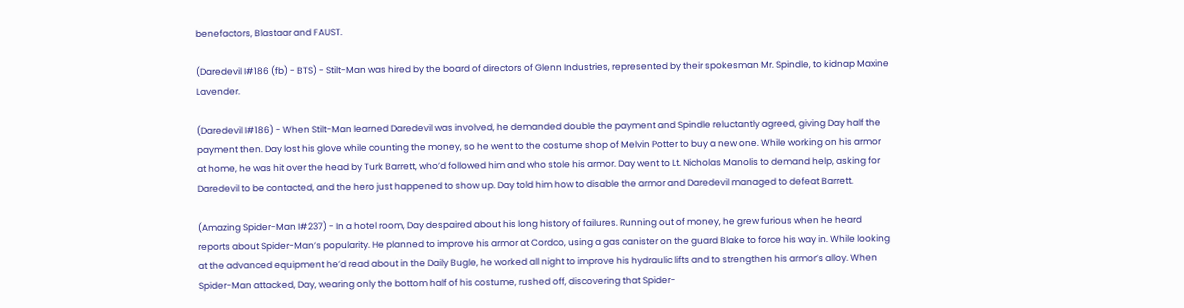benefactors, Blastaar and FAUST.

(Daredevil I#186 (fb) - BTS) - Stilt-Man was hired by the board of directors of Glenn Industries, represented by their spokesman Mr. Spindle, to kidnap Maxine Lavender.

(Daredevil I#186) - When Stilt-Man learned Daredevil was involved, he demanded double the payment and Spindle reluctantly agreed, giving Day half the payment then. Day lost his glove while counting the money, so he went to the costume shop of Melvin Potter to buy a new one. While working on his armor at home, he was hit over the head by Turk Barrett, who’d followed him and who stole his armor. Day went to Lt. Nicholas Manolis to demand help, asking for Daredevil to be contacted, and the hero just happened to show up. Day told him how to disable the armor and Daredevil managed to defeat Barrett.

(Amazing Spider-Man I#237) - In a hotel room, Day despaired about his long history of failures. Running out of money, he grew furious when he heard reports about Spider-Man’s popularity. He planned to improve his armor at Cordco, using a gas canister on the guard Blake to force his way in. While looking at the advanced equipment he’d read about in the Daily Bugle, he worked all night to improve his hydraulic lifts and to strengthen his armor’s alloy. When Spider-Man attacked, Day, wearing only the bottom half of his costume, rushed off, discovering that Spider-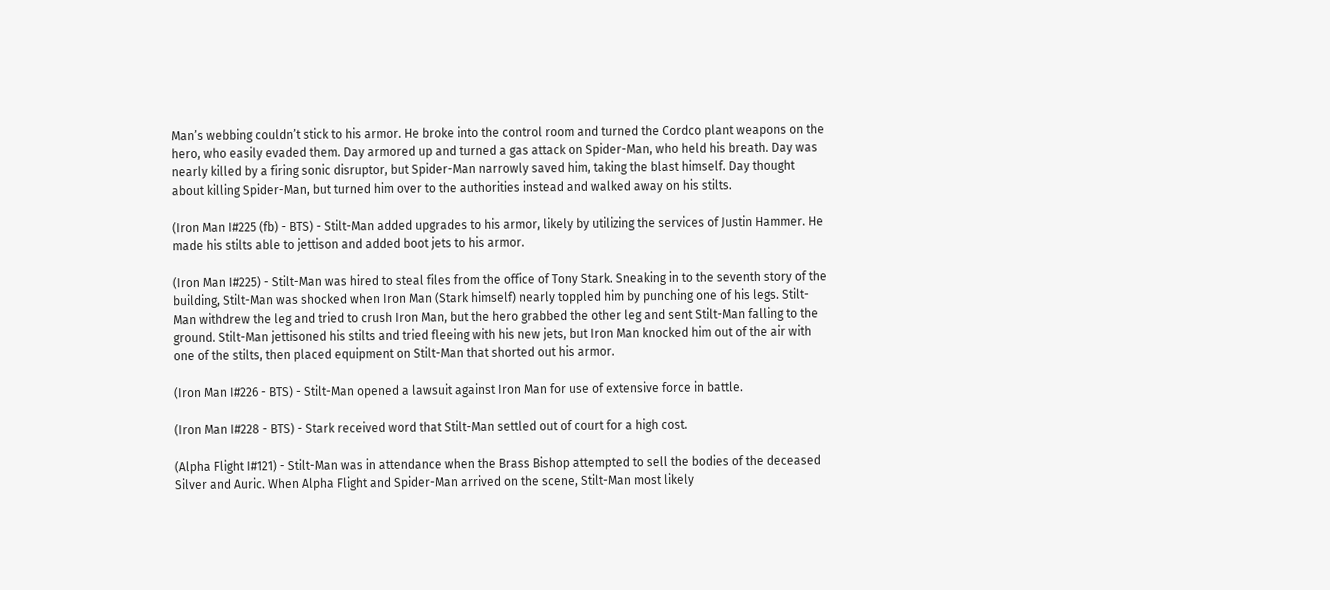Man’s webbing couldn’t stick to his armor. He broke into the control room and turned the Cordco plant weapons on the hero, who easily evaded them. Day armored up and turned a gas attack on Spider-Man, who held his breath. Day was nearly killed by a firing sonic disruptor, but Spider-Man narrowly saved him, taking the blast himself. Day thought about killing Spider-Man, but turned him over to the authorities instead and walked away on his stilts.

(Iron Man I#225 (fb) - BTS) - Stilt-Man added upgrades to his armor, likely by utilizing the services of Justin Hammer. He made his stilts able to jettison and added boot jets to his armor.

(Iron Man I#225) - Stilt-Man was hired to steal files from the office of Tony Stark. Sneaking in to the seventh story of the building, Stilt-Man was shocked when Iron Man (Stark himself) nearly toppled him by punching one of his legs. Stilt-Man withdrew the leg and tried to crush Iron Man, but the hero grabbed the other leg and sent Stilt-Man falling to the ground. Stilt-Man jettisoned his stilts and tried fleeing with his new jets, but Iron Man knocked him out of the air with one of the stilts, then placed equipment on Stilt-Man that shorted out his armor.

(Iron Man I#226 - BTS) - Stilt-Man opened a lawsuit against Iron Man for use of extensive force in battle.

(Iron Man I#228 - BTS) - Stark received word that Stilt-Man settled out of court for a high cost.

(Alpha Flight I#121) - Stilt-Man was in attendance when the Brass Bishop attempted to sell the bodies of the deceased Silver and Auric. When Alpha Flight and Spider-Man arrived on the scene, Stilt-Man most likely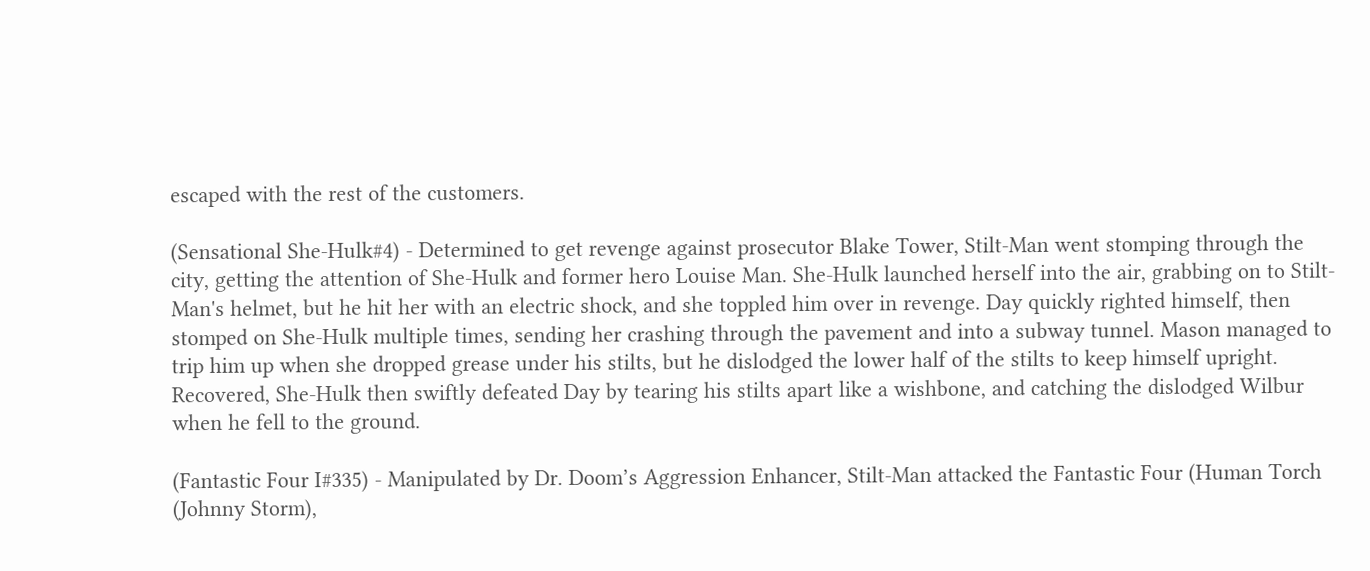escaped with the rest of the customers.

(Sensational She-Hulk#4) - Determined to get revenge against prosecutor Blake Tower, Stilt-Man went stomping through the city, getting the attention of She-Hulk and former hero Louise Man. She-Hulk launched herself into the air, grabbing on to Stilt-Man's helmet, but he hit her with an electric shock, and she toppled him over in revenge. Day quickly righted himself, then stomped on She-Hulk multiple times, sending her crashing through the pavement and into a subway tunnel. Mason managed to trip him up when she dropped grease under his stilts, but he dislodged the lower half of the stilts to keep himself upright. Recovered, She-Hulk then swiftly defeated Day by tearing his stilts apart like a wishbone, and catching the dislodged Wilbur when he fell to the ground.

(Fantastic Four I#335) - Manipulated by Dr. Doom’s Aggression Enhancer, Stilt-Man attacked the Fantastic Four (Human Torch (Johnny Storm),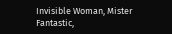Invisible Woman, Mister Fantastic,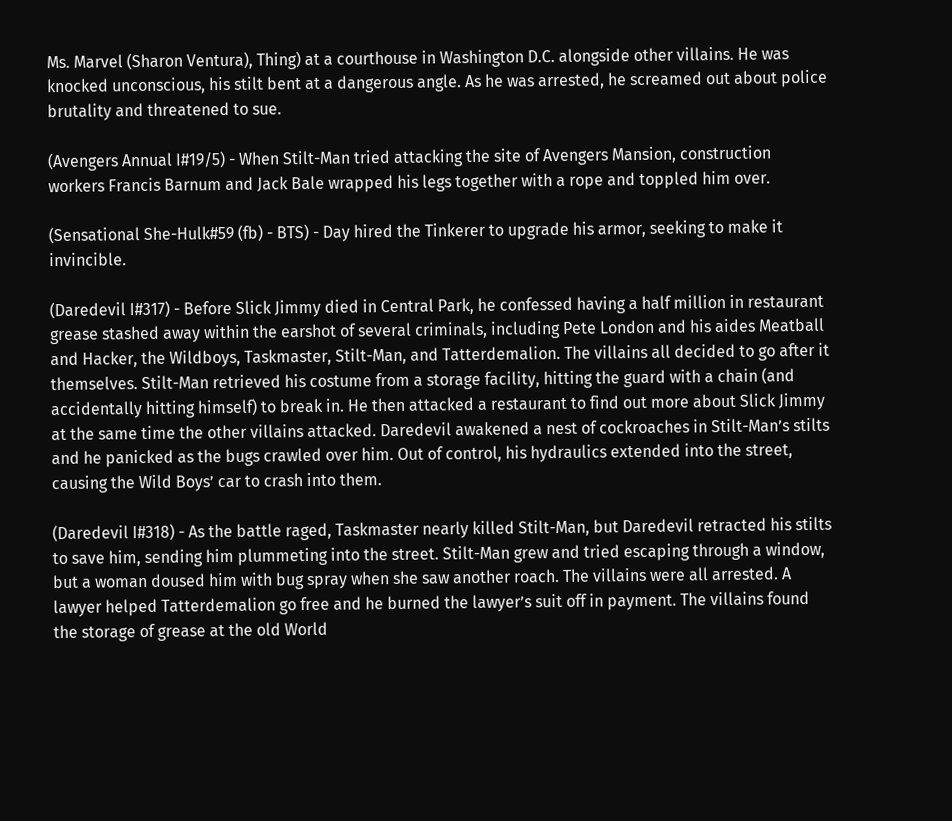Ms. Marvel (Sharon Ventura), Thing) at a courthouse in Washington D.C. alongside other villains. He was knocked unconscious, his stilt bent at a dangerous angle. As he was arrested, he screamed out about police brutality and threatened to sue.

(Avengers Annual I#19/5) - When Stilt-Man tried attacking the site of Avengers Mansion, construction workers Francis Barnum and Jack Bale wrapped his legs together with a rope and toppled him over.

(Sensational She-Hulk#59 (fb) - BTS) - Day hired the Tinkerer to upgrade his armor, seeking to make it invincible.

(Daredevil I#317) - Before Slick Jimmy died in Central Park, he confessed having a half million in restaurant grease stashed away within the earshot of several criminals, including Pete London and his aides Meatball and Hacker, the Wildboys, Taskmaster, Stilt-Man, and Tatterdemalion. The villains all decided to go after it themselves. Stilt-Man retrieved his costume from a storage facility, hitting the guard with a chain (and accidentally hitting himself) to break in. He then attacked a restaurant to find out more about Slick Jimmy at the same time the other villains attacked. Daredevil awakened a nest of cockroaches in Stilt-Man’s stilts and he panicked as the bugs crawled over him. Out of control, his hydraulics extended into the street, causing the Wild Boys’ car to crash into them.

(Daredevil I#318) - As the battle raged, Taskmaster nearly killed Stilt-Man, but Daredevil retracted his stilts to save him, sending him plummeting into the street. Stilt-Man grew and tried escaping through a window, but a woman doused him with bug spray when she saw another roach. The villains were all arrested. A lawyer helped Tatterdemalion go free and he burned the lawyer’s suit off in payment. The villains found the storage of grease at the old World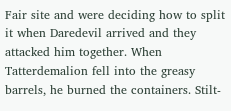Fair site and were deciding how to split it when Daredevil arrived and they attacked him together. When Tatterdemalion fell into the greasy barrels, he burned the containers. Stilt-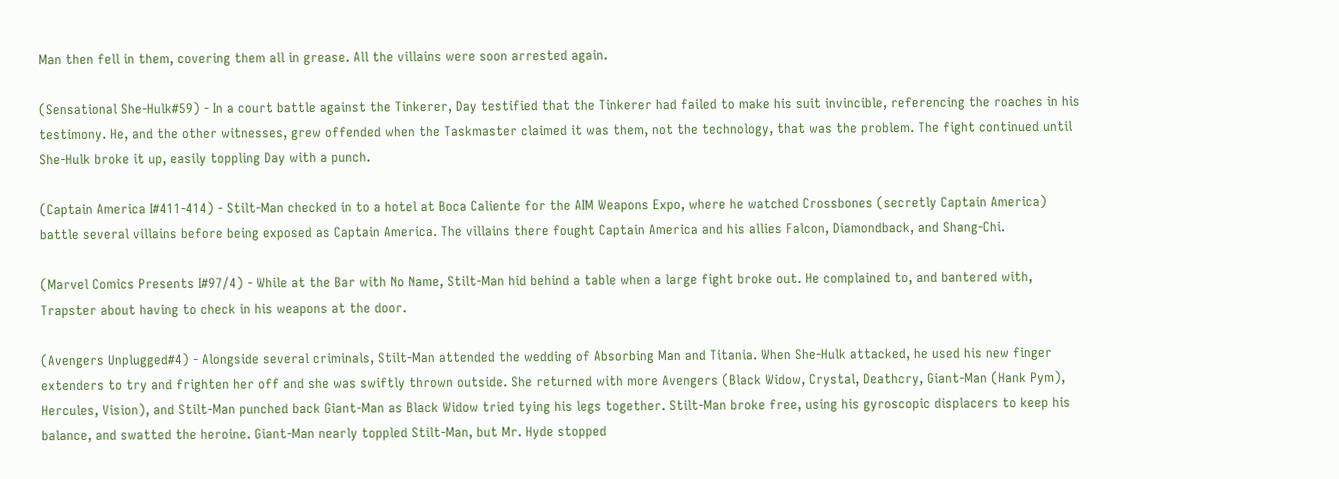Man then fell in them, covering them all in grease. All the villains were soon arrested again.

(Sensational She-Hulk#59) - In a court battle against the Tinkerer, Day testified that the Tinkerer had failed to make his suit invincible, referencing the roaches in his testimony. He, and the other witnesses, grew offended when the Taskmaster claimed it was them, not the technology, that was the problem. The fight continued until She-Hulk broke it up, easily toppling Day with a punch.

(Captain America I#411-414) - Stilt-Man checked in to a hotel at Boca Caliente for the AIM Weapons Expo, where he watched Crossbones (secretly Captain America) battle several villains before being exposed as Captain America. The villains there fought Captain America and his allies Falcon, Diamondback, and Shang-Chi.

(Marvel Comics Presents I#97/4) - While at the Bar with No Name, Stilt-Man hid behind a table when a large fight broke out. He complained to, and bantered with, Trapster about having to check in his weapons at the door.

(Avengers Unplugged#4) - Alongside several criminals, Stilt-Man attended the wedding of Absorbing Man and Titania. When She-Hulk attacked, he used his new finger extenders to try and frighten her off and she was swiftly thrown outside. She returned with more Avengers (Black Widow, Crystal, Deathcry, Giant-Man (Hank Pym), Hercules, Vision), and Stilt-Man punched back Giant-Man as Black Widow tried tying his legs together. Stilt-Man broke free, using his gyroscopic displacers to keep his balance, and swatted the heroine. Giant-Man nearly toppled Stilt-Man, but Mr. Hyde stopped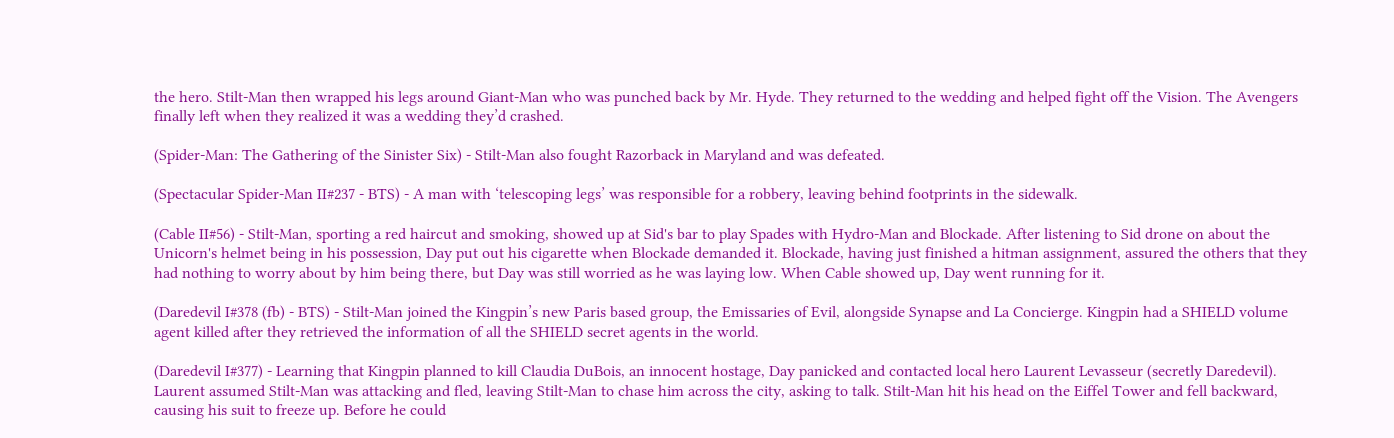the hero. Stilt-Man then wrapped his legs around Giant-Man who was punched back by Mr. Hyde. They returned to the wedding and helped fight off the Vision. The Avengers finally left when they realized it was a wedding they’d crashed.

(Spider-Man: The Gathering of the Sinister Six) - Stilt-Man also fought Razorback in Maryland and was defeated.

(Spectacular Spider-Man II#237 - BTS) - A man with ‘telescoping legs’ was responsible for a robbery, leaving behind footprints in the sidewalk.

(Cable II#56) - Stilt-Man, sporting a red haircut and smoking, showed up at Sid's bar to play Spades with Hydro-Man and Blockade. After listening to Sid drone on about the Unicorn's helmet being in his possession, Day put out his cigarette when Blockade demanded it. Blockade, having just finished a hitman assignment, assured the others that they had nothing to worry about by him being there, but Day was still worried as he was laying low. When Cable showed up, Day went running for it.

(Daredevil I#378 (fb) - BTS) - Stilt-Man joined the Kingpin’s new Paris based group, the Emissaries of Evil, alongside Synapse and La Concierge. Kingpin had a SHIELD volume agent killed after they retrieved the information of all the SHIELD secret agents in the world.

(Daredevil I#377) - Learning that Kingpin planned to kill Claudia DuBois, an innocent hostage, Day panicked and contacted local hero Laurent Levasseur (secretly Daredevil). Laurent assumed Stilt-Man was attacking and fled, leaving Stilt-Man to chase him across the city, asking to talk. Stilt-Man hit his head on the Eiffel Tower and fell backward, causing his suit to freeze up. Before he could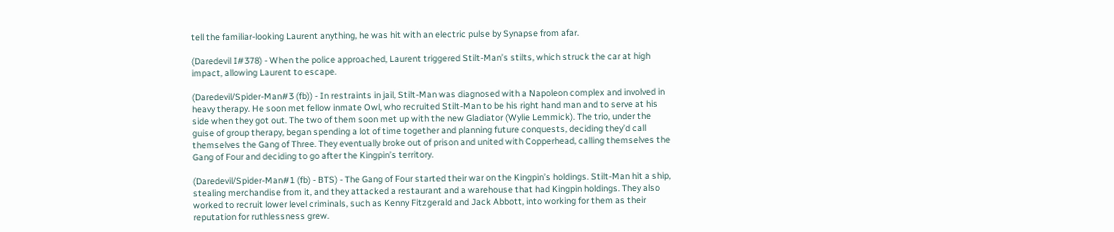tell the familiar-looking Laurent anything, he was hit with an electric pulse by Synapse from afar.

(Daredevil I#378) - When the police approached, Laurent triggered Stilt-Man’s stilts, which struck the car at high impact, allowing Laurent to escape.

(Daredevil/Spider-Man#3 (fb)) - In restraints in jail, Stilt-Man was diagnosed with a Napoleon complex and involved in heavy therapy. He soon met fellow inmate Owl, who recruited Stilt-Man to be his right hand man and to serve at his side when they got out. The two of them soon met up with the new Gladiator (Wylie Lemmick). The trio, under the guise of group therapy, began spending a lot of time together and planning future conquests, deciding they’d call themselves the Gang of Three. They eventually broke out of prison and united with Copperhead, calling themselves the Gang of Four and deciding to go after the Kingpin’s territory.

(Daredevil/Spider-Man#1 (fb) - BTS) - The Gang of Four started their war on the Kingpin’s holdings. Stilt-Man hit a ship, stealing merchandise from it, and they attacked a restaurant and a warehouse that had Kingpin holdings. They also worked to recruit lower level criminals, such as Kenny Fitzgerald and Jack Abbott, into working for them as their reputation for ruthlessness grew.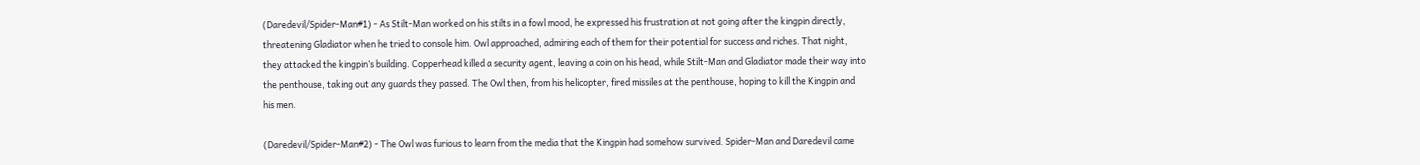(Daredevil/Spider-Man#1) - As Stilt-Man worked on his stilts in a fowl mood, he expressed his frustration at not going after the kingpin directly, threatening Gladiator when he tried to console him. Owl approached, admiring each of them for their potential for success and riches. That night, they attacked the kingpin’s building. Copperhead killed a security agent, leaving a coin on his head, while Stilt-Man and Gladiator made their way into the penthouse, taking out any guards they passed. The Owl then, from his helicopter, fired missiles at the penthouse, hoping to kill the Kingpin and his men.

(Daredevil/Spider-Man#2) - The Owl was furious to learn from the media that the Kingpin had somehow survived. Spider-Man and Daredevil came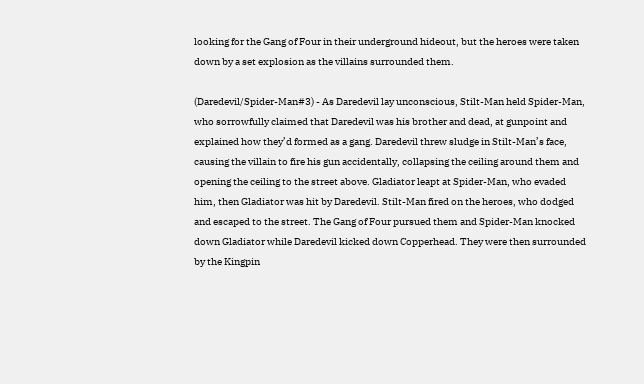looking for the Gang of Four in their underground hideout, but the heroes were taken down by a set explosion as the villains surrounded them.

(Daredevil/Spider-Man#3) - As Daredevil lay unconscious, Stilt-Man held Spider-Man, who sorrowfully claimed that Daredevil was his brother and dead, at gunpoint and explained how they’d formed as a gang. Daredevil threw sludge in Stilt-Man’s face, causing the villain to fire his gun accidentally, collapsing the ceiling around them and opening the ceiling to the street above. Gladiator leapt at Spider-Man, who evaded him, then Gladiator was hit by Daredevil. Stilt-Man fired on the heroes, who dodged and escaped to the street. The Gang of Four pursued them and Spider-Man knocked down Gladiator while Daredevil kicked down Copperhead. They were then surrounded by the Kingpin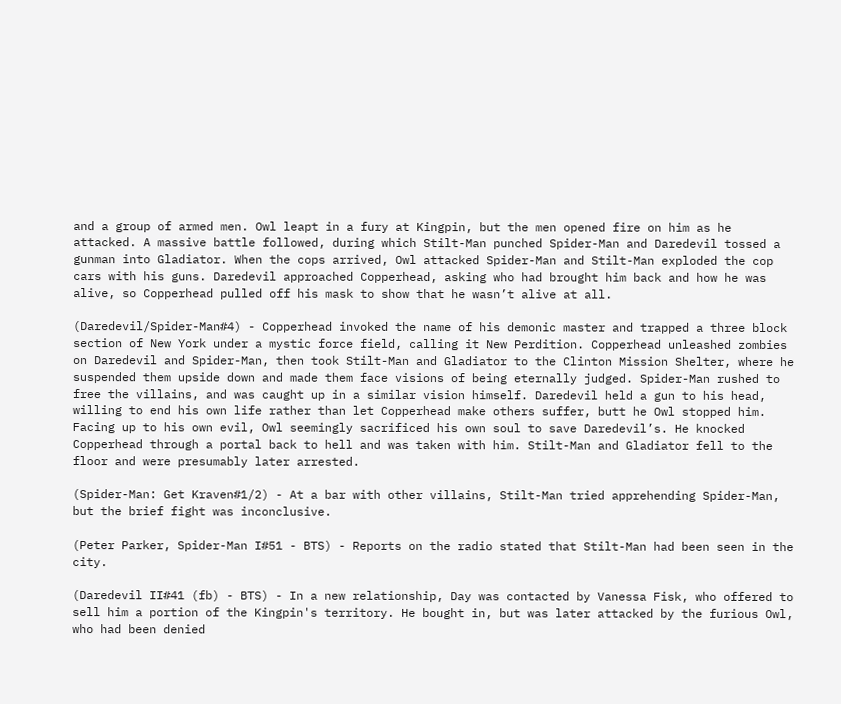and a group of armed men. Owl leapt in a fury at Kingpin, but the men opened fire on him as he attacked. A massive battle followed, during which Stilt-Man punched Spider-Man and Daredevil tossed a gunman into Gladiator. When the cops arrived, Owl attacked Spider-Man and Stilt-Man exploded the cop cars with his guns. Daredevil approached Copperhead, asking who had brought him back and how he was alive, so Copperhead pulled off his mask to show that he wasn’t alive at all.

(Daredevil/Spider-Man#4) - Copperhead invoked the name of his demonic master and trapped a three block section of New York under a mystic force field, calling it New Perdition. Copperhead unleashed zombies on Daredevil and Spider-Man, then took Stilt-Man and Gladiator to the Clinton Mission Shelter, where he suspended them upside down and made them face visions of being eternally judged. Spider-Man rushed to free the villains, and was caught up in a similar vision himself. Daredevil held a gun to his head, willing to end his own life rather than let Copperhead make others suffer, butt he Owl stopped him. Facing up to his own evil, Owl seemingly sacrificed his own soul to save Daredevil’s. He knocked Copperhead through a portal back to hell and was taken with him. Stilt-Man and Gladiator fell to the floor and were presumably later arrested.

(Spider-Man: Get Kraven#1/2) - At a bar with other villains, Stilt-Man tried apprehending Spider-Man, but the brief fight was inconclusive.

(Peter Parker, Spider-Man I#51 - BTS) - Reports on the radio stated that Stilt-Man had been seen in the city.

(Daredevil II#41 (fb) - BTS) - In a new relationship, Day was contacted by Vanessa Fisk, who offered to sell him a portion of the Kingpin's territory. He bought in, but was later attacked by the furious Owl, who had been denied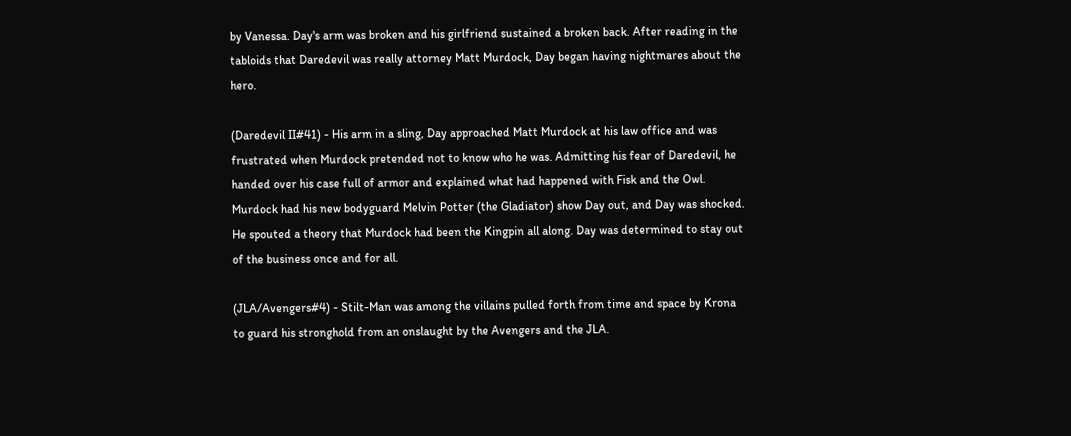by Vanessa. Day's arm was broken and his girlfriend sustained a broken back. After reading in the tabloids that Daredevil was really attorney Matt Murdock, Day began having nightmares about the hero.

(Daredevil II#41) - His arm in a sling, Day approached Matt Murdock at his law office and was frustrated when Murdock pretended not to know who he was. Admitting his fear of Daredevil, he handed over his case full of armor and explained what had happened with Fisk and the Owl. Murdock had his new bodyguard Melvin Potter (the Gladiator) show Day out, and Day was shocked. He spouted a theory that Murdock had been the Kingpin all along. Day was determined to stay out of the business once and for all.

(JLA/Avengers#4) - Stilt-Man was among the villains pulled forth from time and space by Krona to guard his stronghold from an onslaught by the Avengers and the JLA.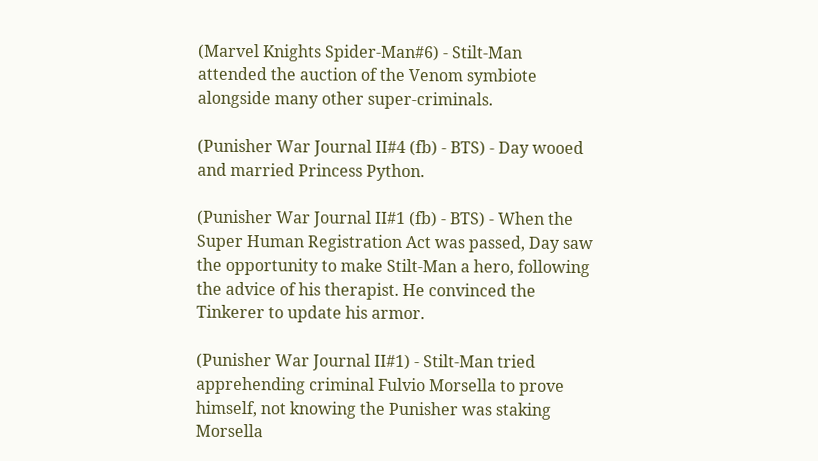(Marvel Knights Spider-Man#6) - Stilt-Man attended the auction of the Venom symbiote alongside many other super-criminals.

(Punisher War Journal II#4 (fb) - BTS) - Day wooed and married Princess Python.

(Punisher War Journal II#1 (fb) - BTS) - When the Super Human Registration Act was passed, Day saw the opportunity to make Stilt-Man a hero, following the advice of his therapist. He convinced the Tinkerer to update his armor.

(Punisher War Journal II#1) - Stilt-Man tried apprehending criminal Fulvio Morsella to prove himself, not knowing the Punisher was staking Morsella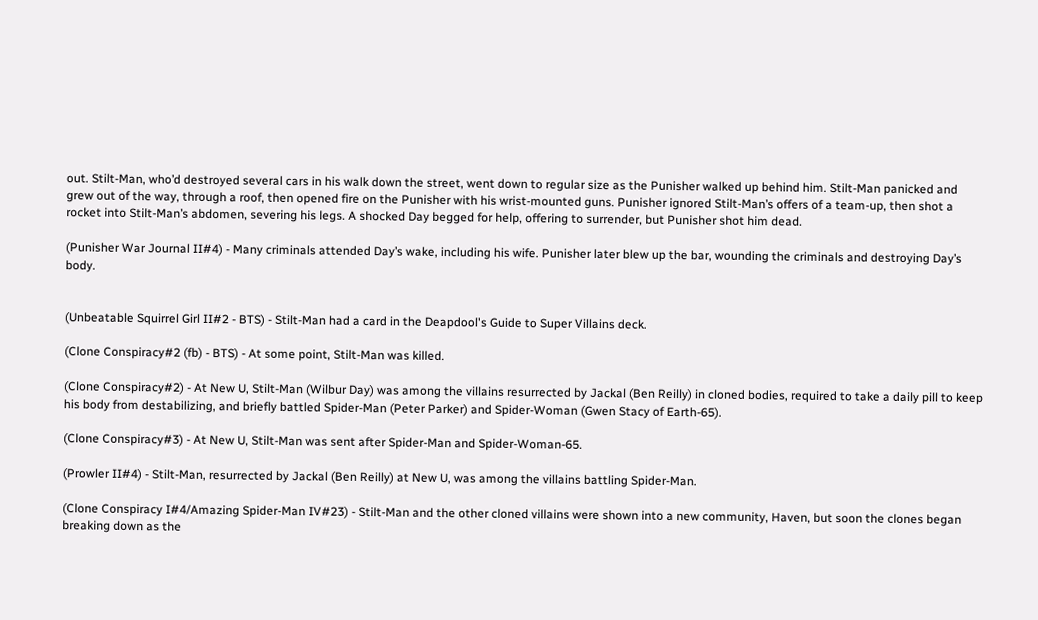out. Stilt-Man, who’d destroyed several cars in his walk down the street, went down to regular size as the Punisher walked up behind him. Stilt-Man panicked and grew out of the way, through a roof, then opened fire on the Punisher with his wrist-mounted guns. Punisher ignored Stilt-Man’s offers of a team-up, then shot a rocket into Stilt-Man’s abdomen, severing his legs. A shocked Day begged for help, offering to surrender, but Punisher shot him dead.

(Punisher War Journal II#4) - Many criminals attended Day’s wake, including his wife. Punisher later blew up the bar, wounding the criminals and destroying Day’s body.


(Unbeatable Squirrel Girl II#2 - BTS) - Stilt-Man had a card in the Deapdool's Guide to Super Villains deck.

(Clone Conspiracy#2 (fb) - BTS) - At some point, Stilt-Man was killed.

(Clone Conspiracy#2) - At New U, Stilt-Man (Wilbur Day) was among the villains resurrected by Jackal (Ben Reilly) in cloned bodies, required to take a daily pill to keep his body from destabilizing, and briefly battled Spider-Man (Peter Parker) and Spider-Woman (Gwen Stacy of Earth-65).

(Clone Conspiracy#3) - At New U, Stilt-Man was sent after Spider-Man and Spider-Woman-65.

(Prowler II#4) - Stilt-Man, resurrected by Jackal (Ben Reilly) at New U, was among the villains battling Spider-Man.

(Clone Conspiracy I#4/Amazing Spider-Man IV#23) - Stilt-Man and the other cloned villains were shown into a new community, Haven, but soon the clones began breaking down as the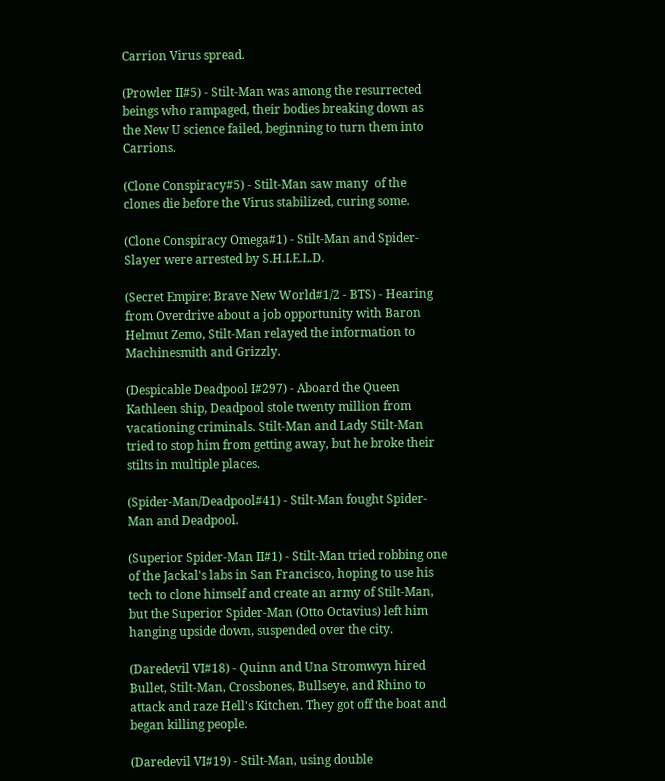Carrion Virus spread.

(Prowler II#5) - Stilt-Man was among the resurrected beings who rampaged, their bodies breaking down as the New U science failed, beginning to turn them into Carrions.

(Clone Conspiracy#5) - Stilt-Man saw many  of the clones die before the Virus stabilized, curing some.

(Clone Conspiracy Omega#1) - Stilt-Man and Spider-Slayer were arrested by S.H.I.E.L.D.

(Secret Empire: Brave New World#1/2 - BTS) - Hearing from Overdrive about a job opportunity with Baron Helmut Zemo, Stilt-Man relayed the information to Machinesmith and Grizzly.

(Despicable Deadpool I#297) - Aboard the Queen Kathleen ship, Deadpool stole twenty million from vacationing criminals. Stilt-Man and Lady Stilt-Man tried to stop him from getting away, but he broke their stilts in multiple places.

(Spider-Man/Deadpool#41) - Stilt-Man fought Spider-Man and Deadpool.

(Superior Spider-Man II#1) - Stilt-Man tried robbing one of the Jackal's labs in San Francisco, hoping to use his tech to clone himself and create an army of Stilt-Man, but the Superior Spider-Man (Otto Octavius) left him hanging upside down, suspended over the city.

(Daredevil VI#18) - Quinn and Una Stromwyn hired Bullet, Stilt-Man, Crossbones, Bullseye, and Rhino to attack and raze Hell's Kitchen. They got off the boat and began killing people.

(Daredevil VI#19) - Stilt-Man, using double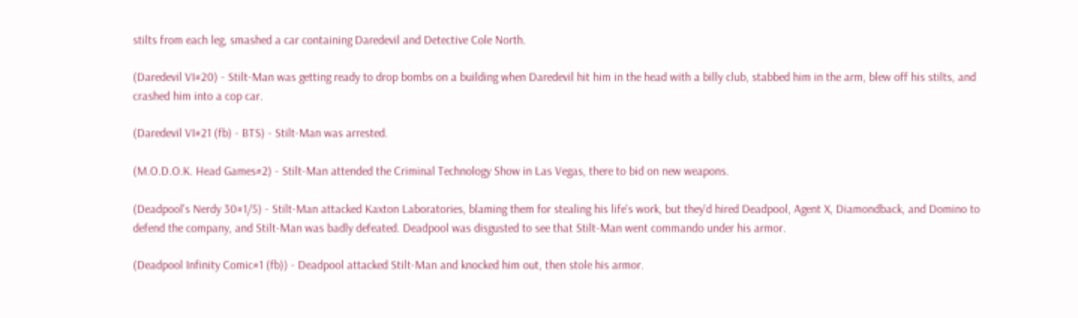stilts from each leg, smashed a car containing Daredevil and Detective Cole North.

(Daredevil VI#20) - Stilt-Man was getting ready to drop bombs on a building when Daredevil hit him in the head with a billy club, stabbed him in the arm, blew off his stilts, and crashed him into a cop car.

(Daredevil VI#21 (fb) - BTS) - Stilt-Man was arrested.

(M.O.D.O.K. Head Games#2) - Stilt-Man attended the Criminal Technology Show in Las Vegas, there to bid on new weapons.

(Deadpool's Nerdy 30#1/5) - Stilt-Man attacked Kaxton Laboratories, blaming them for stealing his life's work, but they'd hired Deadpool, Agent X, Diamondback, and Domino to defend the company, and Stilt-Man was badly defeated. Deadpool was disgusted to see that Stilt-Man went commando under his armor.

(Deadpool Infinity Comic#1 (fb)) - Deadpool attacked Stilt-Man and knocked him out, then stole his armor.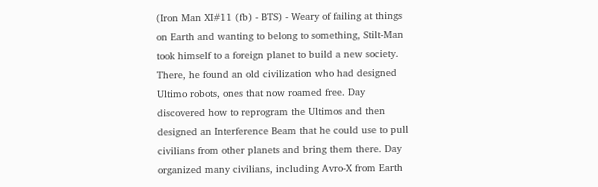(Iron Man XI#11 (fb) - BTS) - Weary of failing at things on Earth and wanting to belong to something, Stilt-Man took himself to a foreign planet to build a new society. There, he found an old civilization who had designed Ultimo robots, ones that now roamed free. Day discovered how to reprogram the Ultimos and then designed an Interference Beam that he could use to pull civilians from other planets and bring them there. Day organized many civilians, including Avro-X from Earth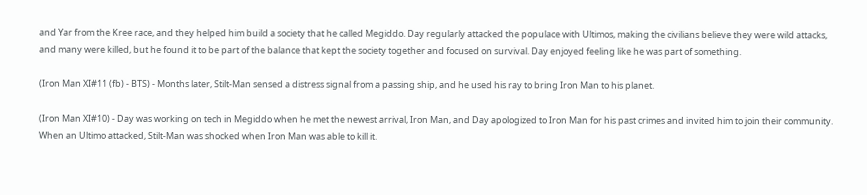and Yar from the Kree race, and they helped him build a society that he called Megiddo. Day regularly attacked the populace with Ultimos, making the civilians believe they were wild attacks, and many were killed, but he found it to be part of the balance that kept the society together and focused on survival. Day enjoyed feeling like he was part of something.

(Iron Man XI#11 (fb) - BTS) - Months later, Stilt-Man sensed a distress signal from a passing ship, and he used his ray to bring Iron Man to his planet.

(Iron Man XI#10) - Day was working on tech in Megiddo when he met the newest arrival, Iron Man, and Day apologized to Iron Man for his past crimes and invited him to join their community. When an Ultimo attacked, Stilt-Man was shocked when Iron Man was able to kill it.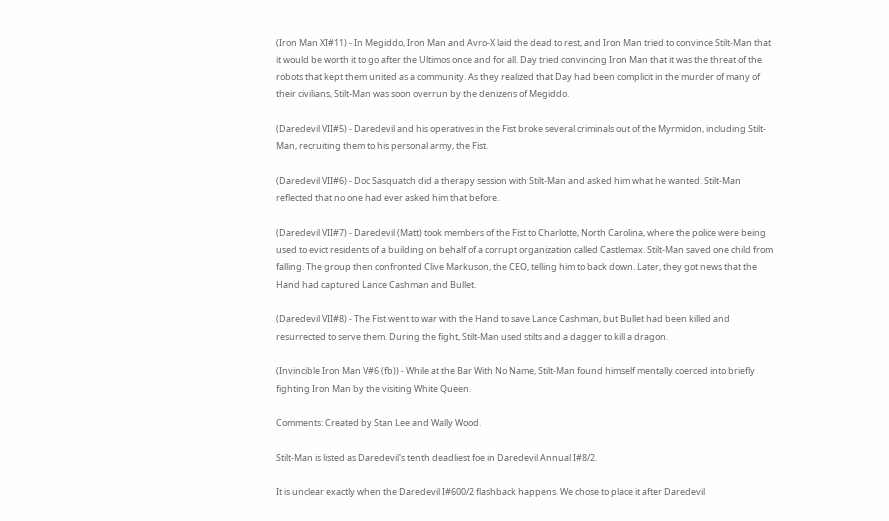(Iron Man XI#11) - In Megiddo, Iron Man and Avro-X laid the dead to rest, and Iron Man tried to convince Stilt-Man that it would be worth it to go after the Ultimos once and for all. Day tried convincing Iron Man that it was the threat of the robots that kept them united as a community. As they realized that Day had been complicit in the murder of many of their civilians, Stilt-Man was soon overrun by the denizens of Megiddo.

(Daredevil VII#5) - Daredevil and his operatives in the Fist broke several criminals out of the Myrmidon, including Stilt-Man, recruiting them to his personal army, the Fist.

(Daredevil VII#6) - Doc Sasquatch did a therapy session with Stilt-Man and asked him what he wanted. Stilt-Man reflected that no one had ever asked him that before.

(Daredevil VII#7) - Daredevil (Matt) took members of the Fist to Charlotte, North Carolina, where the police were being used to evict residents of a building on behalf of a corrupt organization called Castlemax. Stilt-Man saved one child from falling. The group then confronted Clive Markuson, the CEO, telling him to back down. Later, they got news that the Hand had captured Lance Cashman and Bullet.

(Daredevil VII#8) - The Fist went to war with the Hand to save Lance Cashman, but Bullet had been killed and resurrected to serve them. During the fight, Stilt-Man used stilts and a dagger to kill a dragon.

(Invincible Iron Man V#6 (fb)) - While at the Bar With No Name, Stilt-Man found himself mentally coerced into briefly fighting Iron Man by the visiting White Queen.

Comments: Created by Stan Lee and Wally Wood.

Stilt-Man is listed as Daredevil's tenth deadliest foe in Daredevil Annual I#8/2.

It is unclear exactly when the Daredevil I#600/2 flashback happens. We chose to place it after Daredevil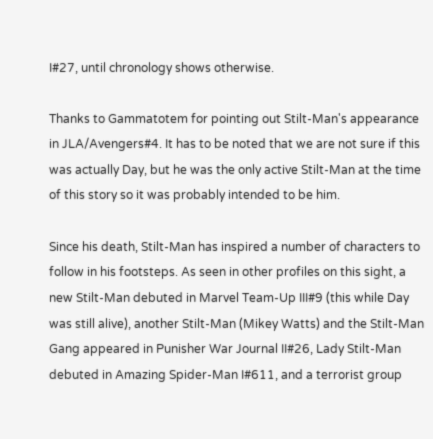I#27, until chronology shows otherwise.

Thanks to Gammatotem for pointing out Stilt-Man's appearance in JLA/Avengers#4. It has to be noted that we are not sure if this was actually Day, but he was the only active Stilt-Man at the time of this story so it was probably intended to be him.

Since his death, Stilt-Man has inspired a number of characters to follow in his footsteps. As seen in other profiles on this sight, a new Stilt-Man debuted in Marvel Team-Up III#9 (this while Day was still alive), another Stilt-Man (Mikey Watts) and the Stilt-Man Gang appeared in Punisher War Journal II#26, Lady Stilt-Man debuted in Amazing Spider-Man I#611, and a terrorist group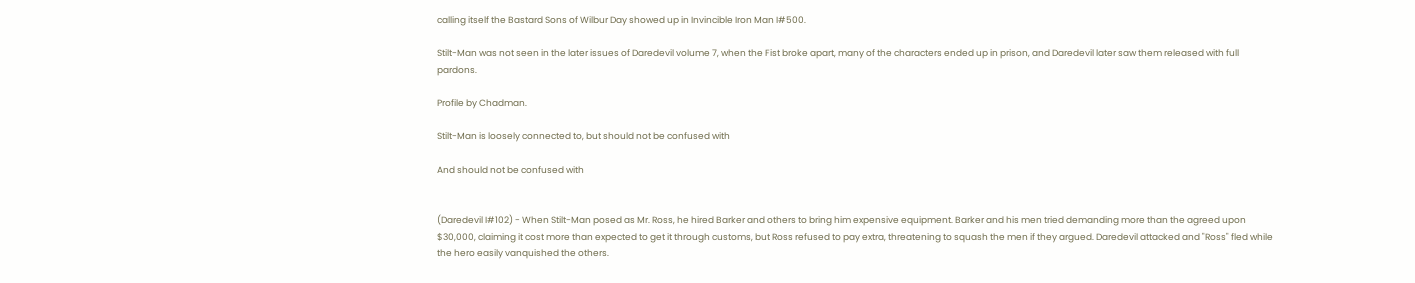calling itself the Bastard Sons of Wilbur Day showed up in Invincible Iron Man I#500.

Stilt-Man was not seen in the later issues of Daredevil volume 7, when the Fist broke apart, many of the characters ended up in prison, and Daredevil later saw them released with full pardons.

Profile by Chadman.

Stilt-Man is loosely connected to, but should not be confused with

And should not be confused with


(Daredevil I#102) - When Stilt-Man posed as Mr. Ross, he hired Barker and others to bring him expensive equipment. Barker and his men tried demanding more than the agreed upon $30,000, claiming it cost more than expected to get it through customs, but Ross refused to pay extra, threatening to squash the men if they argued. Daredevil attacked and "Ross" fled while the hero easily vanquished the others.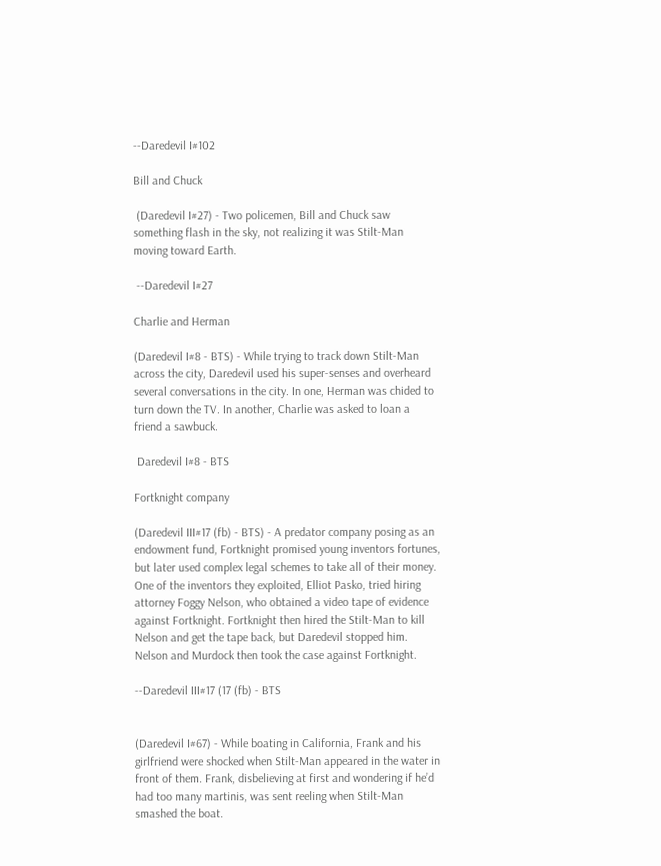--Daredevil I#102

Bill and Chuck

 (Daredevil I#27) - Two policemen, Bill and Chuck saw something flash in the sky, not realizing it was Stilt-Man moving toward Earth.

 --Daredevil I#27

Charlie and Herman

(Daredevil I#8 - BTS) - While trying to track down Stilt-Man across the city, Daredevil used his super-senses and overheard several conversations in the city. In one, Herman was chided to turn down the TV. In another, Charlie was asked to loan a friend a sawbuck.

 Daredevil I#8 - BTS

Fortknight company

(Daredevil III#17 (fb) - BTS) - A predator company posing as an endowment fund, Fortknight promised young inventors fortunes, but later used complex legal schemes to take all of their money. One of the inventors they exploited, Elliot Pasko, tried hiring attorney Foggy Nelson, who obtained a video tape of evidence against Fortknight. Fortknight then hired the Stilt-Man to kill Nelson and get the tape back, but Daredevil stopped him. Nelson and Murdock then took the case against Fortknight.

--Daredevil III#17 (17 (fb) - BTS


(Daredevil I#67) - While boating in California, Frank and his girlfriend were shocked when Stilt-Man appeared in the water in front of them. Frank, disbelieving at first and wondering if he’d had too many martinis, was sent reeling when Stilt-Man smashed the boat.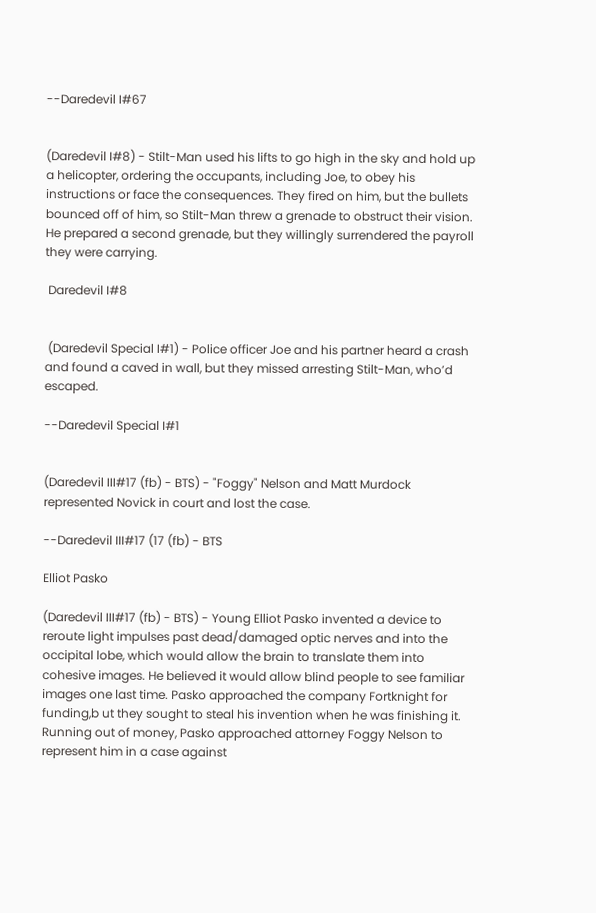--Daredevil I#67


(Daredevil I#8) - Stilt-Man used his lifts to go high in the sky and hold up a helicopter, ordering the occupants, including Joe, to obey his instructions or face the consequences. They fired on him, but the bullets bounced off of him, so Stilt-Man threw a grenade to obstruct their vision. He prepared a second grenade, but they willingly surrendered the payroll they were carrying.

 Daredevil I#8


 (Daredevil Special I#1) - Police officer Joe and his partner heard a crash and found a caved in wall, but they missed arresting Stilt-Man, who’d escaped.

--Daredevil Special I#1


(Daredevil III#17 (fb) - BTS) - "Foggy" Nelson and Matt Murdock represented Novick in court and lost the case.

--Daredevil III#17 (17 (fb) - BTS

Elliot Pasko

(Daredevil III#17 (fb) - BTS) - Young Elliot Pasko invented a device to reroute light impulses past dead/damaged optic nerves and into the occipital lobe, which would allow the brain to translate them into cohesive images. He believed it would allow blind people to see familiar images one last time. Pasko approached the company Fortknight for funding,b ut they sought to steal his invention when he was finishing it. Running out of money, Pasko approached attorney Foggy Nelson to represent him in a case against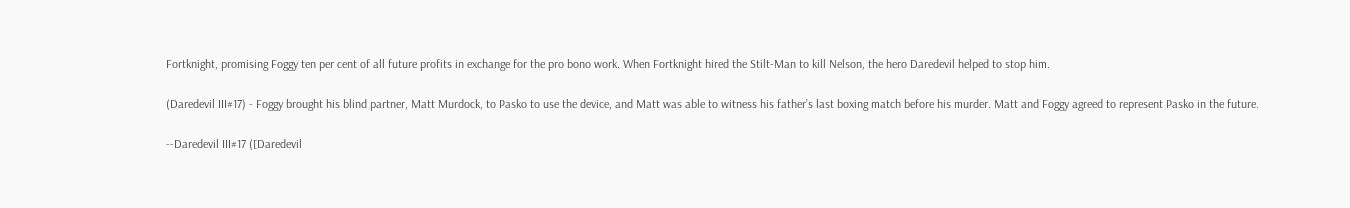Fortknight, promising Foggy ten per cent of all future profits in exchange for the pro bono work. When Fortknight hired the Stilt-Man to kill Nelson, the hero Daredevil helped to stop him.

(Daredevil III#17) - Foggy brought his blind partner, Matt Murdock, to Pasko to use the device, and Matt was able to witness his father’s last boxing match before his murder. Matt and Foggy agreed to represent Pasko in the future.

--Daredevil III#17 ([Daredevil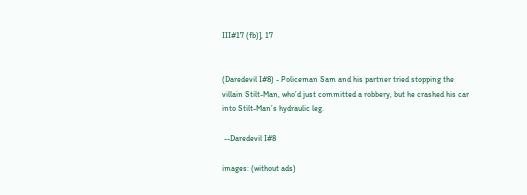III#17 (fb)], 17


(Daredevil I#8) - Policeman Sam and his partner tried stopping the villain Stilt-Man, who’d just committed a robbery, but he crashed his car into Stilt-Man’s hydraulic leg.

 --Daredevil I#8

images: (without ads)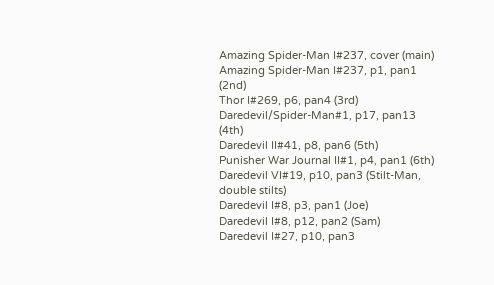Amazing Spider-Man I#237, cover (main)
Amazing Spider-Man I#237, p1, pan1 (2nd)
Thor I#269, p6, pan4 (3rd)
Daredevil/Spider-Man#1, p17, pan13 (4th)
Daredevil II#41, p8, pan6 (5th)
Punisher War Journal II#1, p4, pan1 (6th)
Daredevil VI#19, p10, pan3 (Stilt-Man, double stilts)
Daredevil I#8, p3, pan1 (Joe)
Daredevil I#8, p12, pan2 (Sam)
Daredevil I#27, p10, pan3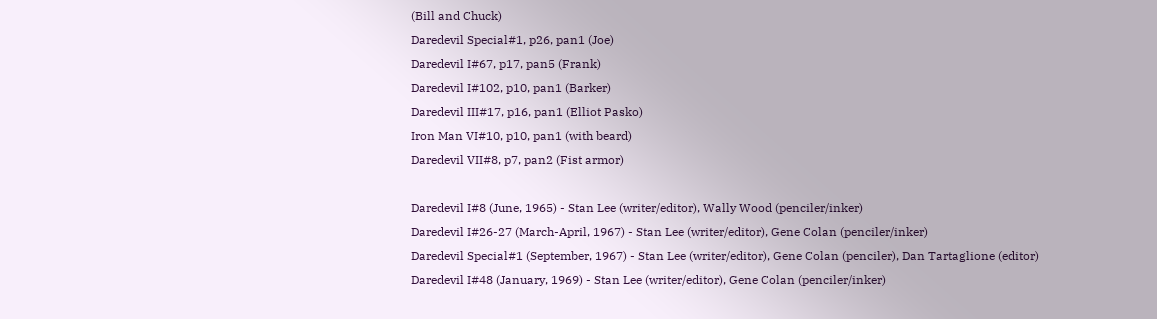(Bill and Chuck)
Daredevil Special#1, p26, pan1 (Joe)
Daredevil I#67, p17, pan5 (Frank)
Daredevil I#102, p10, pan1 (Barker)
Daredevil III#17, p16, pan1 (Elliot Pasko)
Iron Man VI#10, p10, pan1 (with beard)
Daredevil VII#8, p7, pan2 (Fist armor)

Daredevil I#8 (June, 1965) - Stan Lee (writer/editor), Wally Wood (penciler/inker)
Daredevil I#26-27 (March-April, 1967) - Stan Lee (writer/editor), Gene Colan (penciler/inker)
Daredevil Special#1 (September, 1967) - Stan Lee (writer/editor), Gene Colan (penciler), Dan Tartaglione (editor)
Daredevil I#48 (January, 1969) - Stan Lee (writer/editor), Gene Colan (penciler/inker)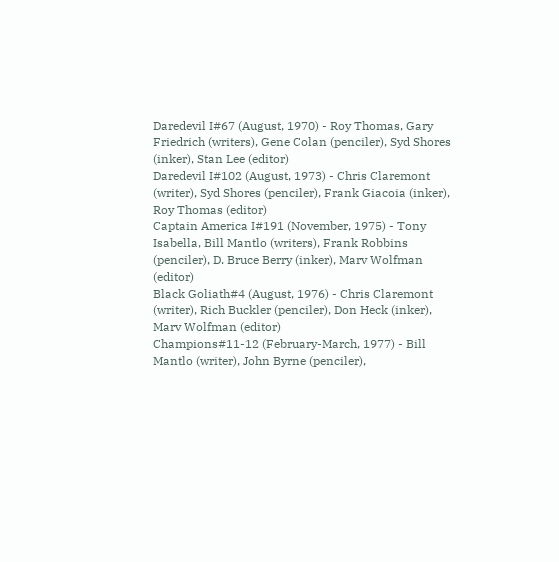Daredevil I#67 (August, 1970) - Roy Thomas, Gary Friedrich (writers), Gene Colan (penciler), Syd Shores (inker), Stan Lee (editor)
Daredevil I#102 (August, 1973) - Chris Claremont (writer), Syd Shores (penciler), Frank Giacoia (inker), Roy Thomas (editor)
Captain America I#191 (November, 1975) - Tony Isabella, Bill Mantlo (writers), Frank Robbins (penciler), D. Bruce Berry (inker), Marv Wolfman (editor)
Black Goliath#4 (August, 1976) - Chris Claremont (writer), Rich Buckler (penciler), Don Heck (inker), Marv Wolfman (editor)
Champions#11-12 (February-March, 1977) - Bill Mantlo (writer), John Byrne (penciler),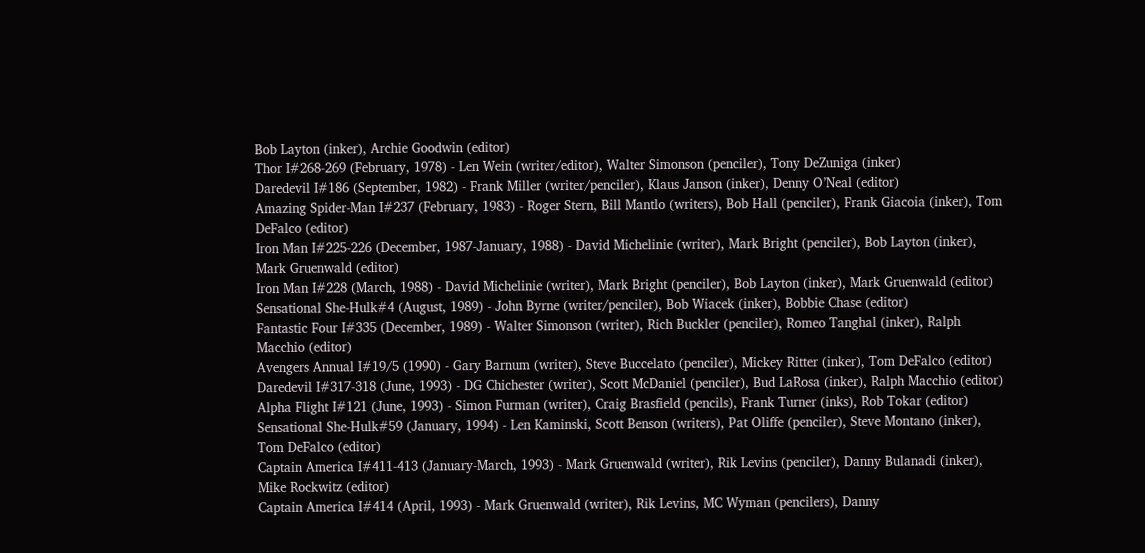Bob Layton (inker), Archie Goodwin (editor)
Thor I#268-269 (February, 1978) - Len Wein (writer/editor), Walter Simonson (penciler), Tony DeZuniga (inker)
Daredevil I#186 (September, 1982) - Frank Miller (writer/penciler), Klaus Janson (inker), Denny O’Neal (editor)
Amazing Spider-Man I#237 (February, 1983) - Roger Stern, Bill Mantlo (writers), Bob Hall (penciler), Frank Giacoia (inker), Tom DeFalco (editor)
Iron Man I#225-226 (December, 1987-January, 1988) - David Michelinie (writer), Mark Bright (penciler), Bob Layton (inker), Mark Gruenwald (editor)
Iron Man I#228 (March, 1988) - David Michelinie (writer), Mark Bright (penciler), Bob Layton (inker), Mark Gruenwald (editor)
Sensational She-Hulk#4 (August, 1989) - John Byrne (writer/penciler), Bob Wiacek (inker), Bobbie Chase (editor)
Fantastic Four I#335 (December, 1989) - Walter Simonson (writer), Rich Buckler (penciler), Romeo Tanghal (inker), Ralph Macchio (editor)
Avengers Annual I#19/5 (1990) - Gary Barnum (writer), Steve Buccelato (penciler), Mickey Ritter (inker), Tom DeFalco (editor)
Daredevil I#317-318 (June, 1993) - DG Chichester (writer), Scott McDaniel (penciler), Bud LaRosa (inker), Ralph Macchio (editor)
Alpha Flight I#121 (June, 1993) - Simon Furman (writer), Craig Brasfield (pencils), Frank Turner (inks), Rob Tokar (editor)
Sensational She-Hulk#59 (January, 1994) - Len Kaminski, Scott Benson (writers), Pat Oliffe (penciler), Steve Montano (inker), Tom DeFalco (editor)
Captain America I#411-413 (January-March, 1993) - Mark Gruenwald (writer), Rik Levins (penciler), Danny Bulanadi (inker), Mike Rockwitz (editor)
Captain America I#414 (April, 1993) - Mark Gruenwald (writer), Rik Levins, MC Wyman (pencilers), Danny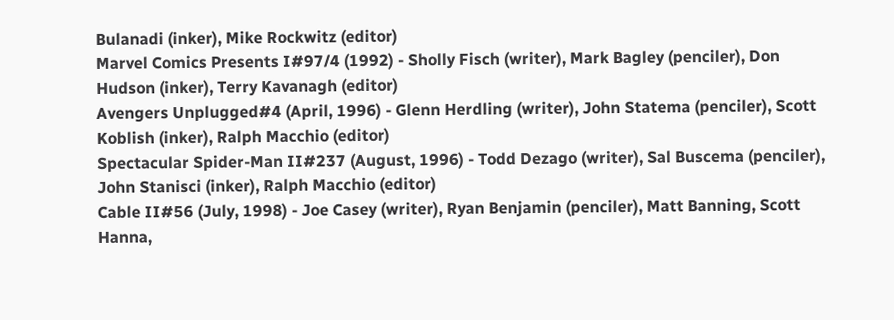Bulanadi (inker), Mike Rockwitz (editor)
Marvel Comics Presents I#97/4 (1992) - Sholly Fisch (writer), Mark Bagley (penciler), Don Hudson (inker), Terry Kavanagh (editor)
Avengers Unplugged#4 (April, 1996) - Glenn Herdling (writer), John Statema (penciler), Scott Koblish (inker), Ralph Macchio (editor)
Spectacular Spider-Man II#237 (August, 1996) - Todd Dezago (writer), Sal Buscema (penciler), John Stanisci (inker), Ralph Macchio (editor)
Cable II#56 (July, 1998) - Joe Casey (writer), Ryan Benjamin (penciler), Matt Banning, Scott Hanna,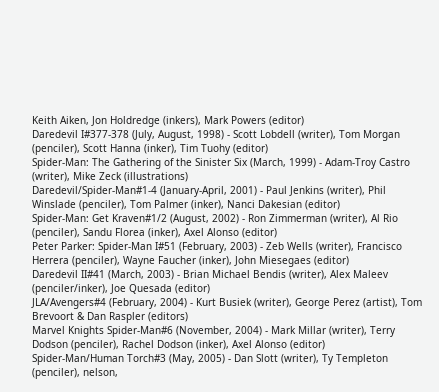Keith Aiken, Jon Holdredge (inkers), Mark Powers (editor)
Daredevil I#377-378 (July, August, 1998) - Scott Lobdell (writer), Tom Morgan (penciler), Scott Hanna (inker), Tim Tuohy (editor)
Spider-Man: The Gathering of the Sinister Six (March, 1999) - Adam-Troy Castro (writer), Mike Zeck (illustrations)
Daredevil/Spider-Man#1-4 (January-April, 2001) - Paul Jenkins (writer), Phil Winslade (penciler), Tom Palmer (inker), Nanci Dakesian (editor)
Spider-Man: Get Kraven#1/2 (August, 2002) - Ron Zimmerman (writer), Al Rio (penciler), Sandu Florea (inker), Axel Alonso (editor)
Peter Parker: Spider-Man I#51 (February, 2003) - Zeb Wells (writer), Francisco Herrera (penciler), Wayne Faucher (inker), John Miesegaes (editor)
Daredevil II#41 (March, 2003) - Brian Michael Bendis (writer), Alex Maleev (penciler/inker), Joe Quesada (editor)
JLA/Avengers#4 (February, 2004) - Kurt Busiek (writer), George Perez (artist), Tom Brevoort & Dan Raspler (editors)
Marvel Knights Spider-Man#6 (November, 2004) - Mark Millar (writer), Terry Dodson (penciler), Rachel Dodson (inker), Axel Alonso (editor)
Spider-Man/Human Torch#3 (May, 2005) - Dan Slott (writer), Ty Templeton (penciler), nelson,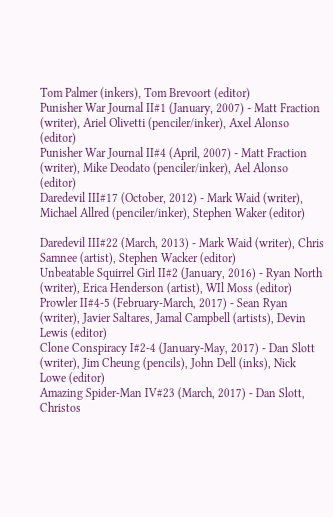Tom Palmer (inkers), Tom Brevoort (editor)
Punisher War Journal II#1 (January, 2007) - Matt Fraction (writer), Ariel Olivetti (penciler/inker), Axel Alonso (editor)
Punisher War Journal II#4 (April, 2007) - Matt Fraction (writer), Mike Deodato (penciler/inker), Ael Alonso (editor)
Daredevil III#17 (October, 2012) - Mark Waid (writer), Michael Allred (penciler/inker), Stephen Waker (editor)

Daredevil III#22 (March, 2013) - Mark Waid (writer), Chris Samnee (artist), Stephen Wacker (editor)
Unbeatable Squirrel Girl II#2 (January, 2016) - Ryan North (writer), Erica Henderson (artist), WIl Moss (editor) Prowler II#4-5 (February-March, 2017) - Sean Ryan (writer), Javier Saltares, Jamal Campbell (artists), Devin Lewis (editor)
Clone Conspiracy I#2-4 (January-May, 2017) - Dan Slott (writer), Jim Cheung (pencils), John Dell (inks), Nick Lowe (editor)
Amazing Spider-Man IV#23 (March, 2017) - Dan Slott, Christos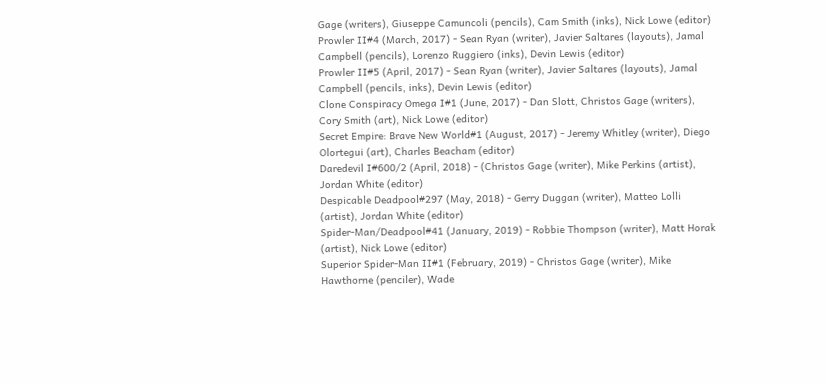Gage (writers), Giuseppe Camuncoli (pencils), Cam Smith (inks), Nick Lowe (editor)
Prowler II#4 (March, 2017) - Sean Ryan (writer), Javier Saltares (layouts), Jamal Campbell (pencils), Lorenzo Ruggiero (inks), Devin Lewis (editor)
Prowler II#5 (April, 2017) - Sean Ryan (writer), Javier Saltares (layouts), Jamal Campbell (pencils, inks), Devin Lewis (editor)
Clone Conspiracy Omega I#1 (June, 2017) - Dan Slott, Christos Gage (writers), Cory Smith (art), Nick Lowe (editor)
Secret Empire: Brave New World#1 (August, 2017) - Jeremy Whitley (writer), Diego Olortegui (art), Charles Beacham (editor)
Daredevil I#600/2 (April, 2018) - (Christos Gage (writer), Mike Perkins (artist), Jordan White (editor)
Despicable Deadpool#297 (May, 2018) - Gerry Duggan (writer), Matteo Lolli (artist), Jordan White (editor)
Spider-Man/Deadpool#41 (January, 2019) - Robbie Thompson (writer), Matt Horak (artist), Nick Lowe (editor)
Superior Spider-Man II#1 (February, 2019) - Christos Gage (writer), Mike Hawthorne (penciler), Wade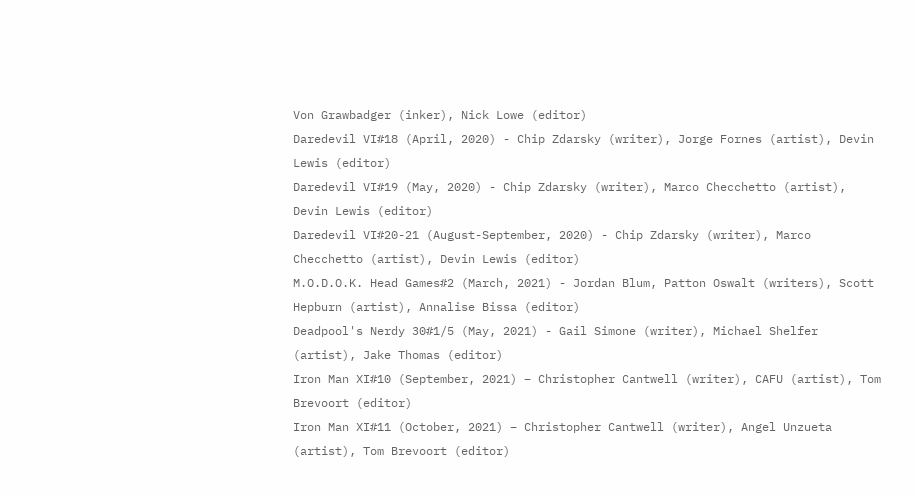Von Grawbadger (inker), Nick Lowe (editor)
Daredevil VI#18 (April, 2020) - Chip Zdarsky (writer), Jorge Fornes (artist), Devin Lewis (editor)
Daredevil VI#19 (May, 2020) - Chip Zdarsky (writer), Marco Checchetto (artist), Devin Lewis (editor)
Daredevil VI#20-21 (August-September, 2020) - Chip Zdarsky (writer), Marco Checchetto (artist), Devin Lewis (editor)
M.O.D.O.K. Head Games#2 (March, 2021) - Jordan Blum, Patton Oswalt (writers), Scott Hepburn (artist), Annalise Bissa (editor)
Deadpool's Nerdy 30#1/5 (May, 2021) - Gail Simone (writer), Michael Shelfer (artist), Jake Thomas (editor)
Iron Man XI#10 (September, 2021) – Christopher Cantwell (writer), CAFU (artist), Tom Brevoort (editor)
Iron Man XI#11 (October, 2021) – Christopher Cantwell (writer), Angel Unzueta (artist), Tom Brevoort (editor)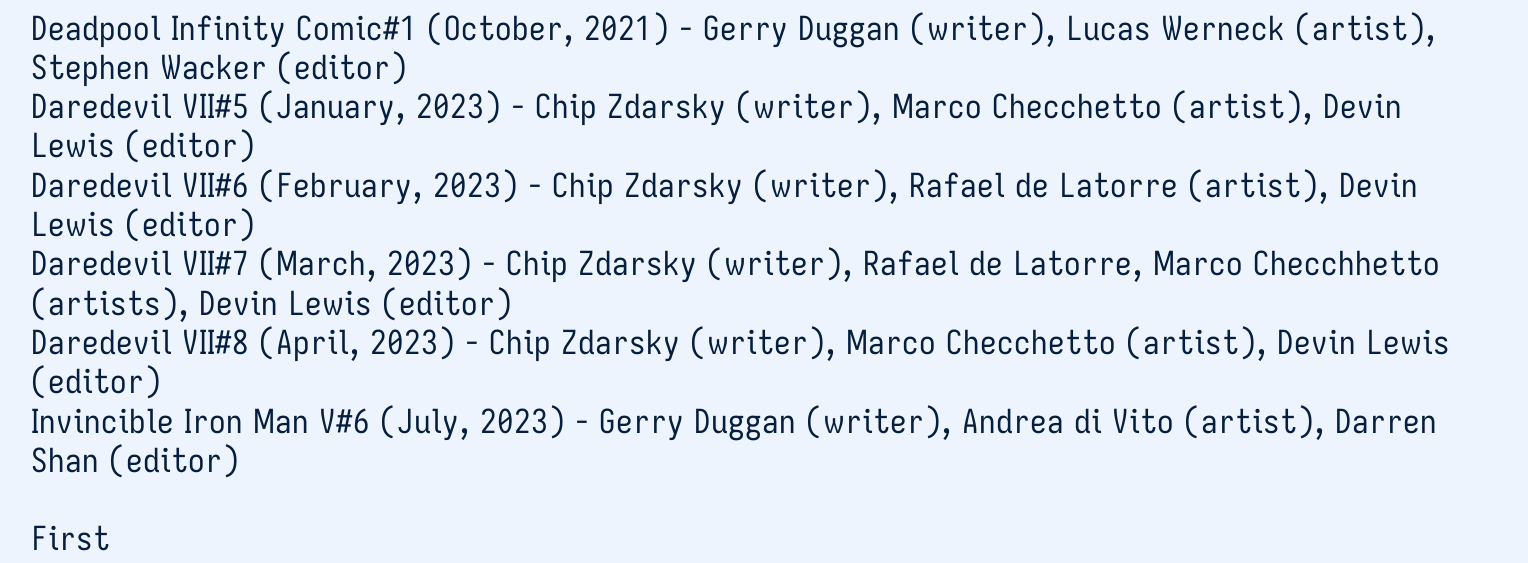Deadpool Infinity Comic#1 (October, 2021) - Gerry Duggan (writer), Lucas Werneck (artist), Stephen Wacker (editor)
Daredevil VII#5 (January, 2023) - Chip Zdarsky (writer), Marco Checchetto (artist), Devin Lewis (editor)
Daredevil VII#6 (February, 2023) - Chip Zdarsky (writer), Rafael de Latorre (artist), Devin Lewis (editor)
Daredevil VII#7 (March, 2023) - Chip Zdarsky (writer), Rafael de Latorre, Marco Checchhetto (artists), Devin Lewis (editor)
Daredevil VII#8 (April, 2023) - Chip Zdarsky (writer), Marco Checchetto (artist), Devin Lewis (editor)
Invincible Iron Man V#6 (July, 2023) - Gerry Duggan (writer), Andrea di Vito (artist), Darren Shan (editor)

First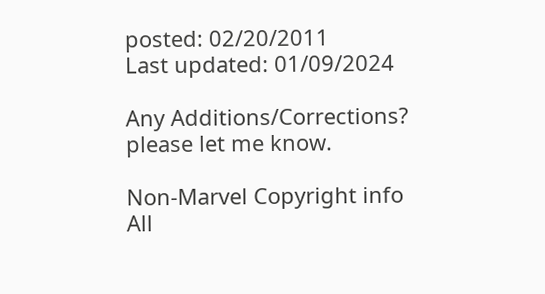posted: 02/20/2011
Last updated: 01/09/2024

Any Additions/Corrections? please let me know.

Non-Marvel Copyright info
All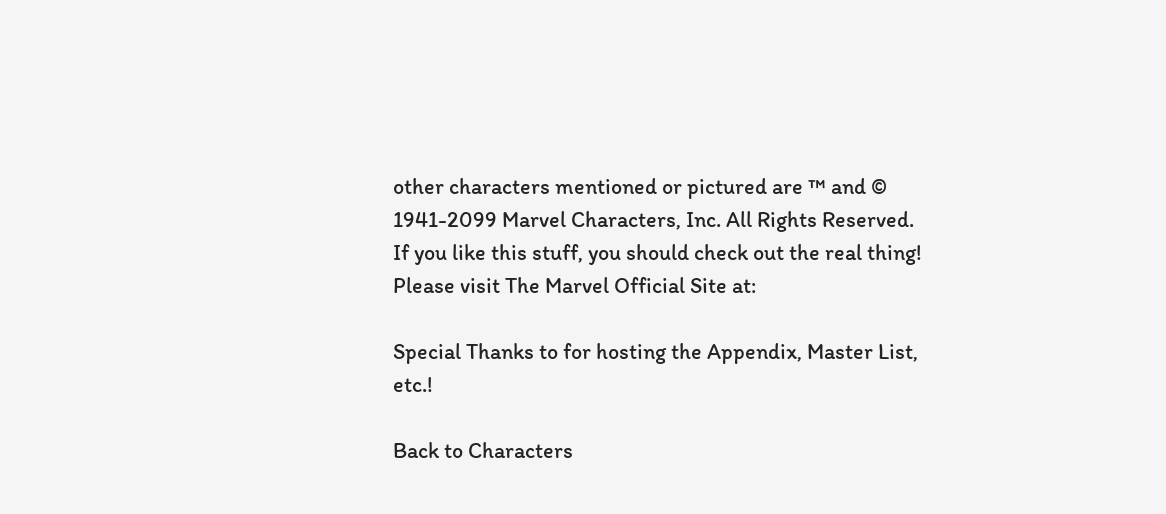other characters mentioned or pictured are ™ and © 1941-2099 Marvel Characters, Inc. All Rights Reserved. If you like this stuff, you should check out the real thing!
Please visit The Marvel Official Site at:

Special Thanks to for hosting the Appendix, Master List, etc.!

Back to Characters